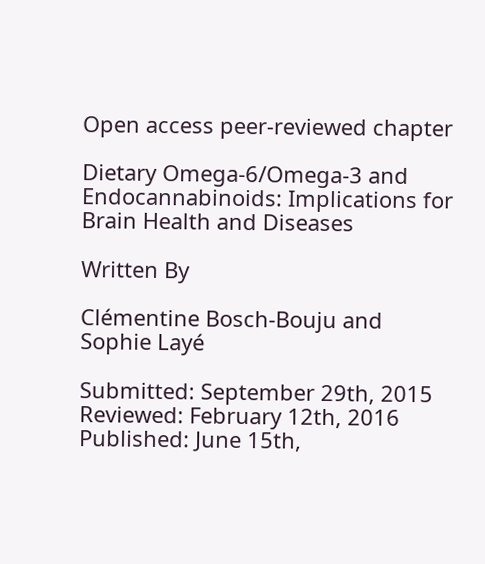Open access peer-reviewed chapter

Dietary Omega-6/Omega-3 and Endocannabinoids: Implications for Brain Health and Diseases

Written By

Clémentine Bosch-Bouju and Sophie Layé

Submitted: September 29th, 2015 Reviewed: February 12th, 2016 Published: June 15th,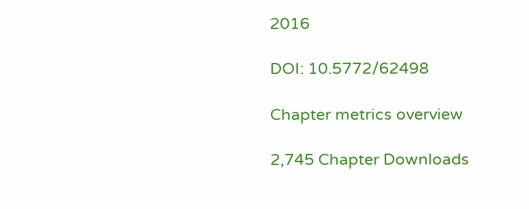2016

DOI: 10.5772/62498

Chapter metrics overview

2,745 Chapter Downloads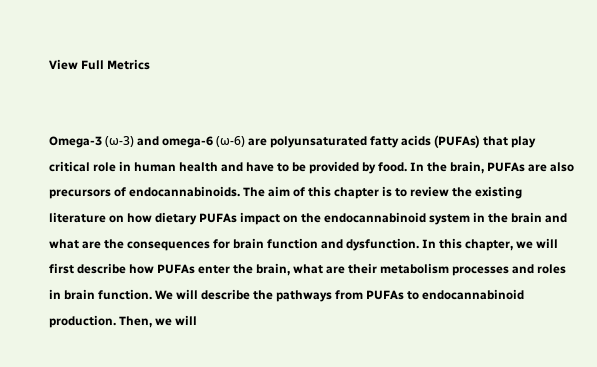View Full Metrics


Omega-3 (ω-3) and omega-6 (ω-6) are polyunsaturated fatty acids (PUFAs) that play critical role in human health and have to be provided by food. In the brain, PUFAs are also precursors of endocannabinoids. The aim of this chapter is to review the existing literature on how dietary PUFAs impact on the endocannabinoid system in the brain and what are the consequences for brain function and dysfunction. In this chapter, we will first describe how PUFAs enter the brain, what are their metabolism processes and roles in brain function. We will describe the pathways from PUFAs to endocannabinoid production. Then, we will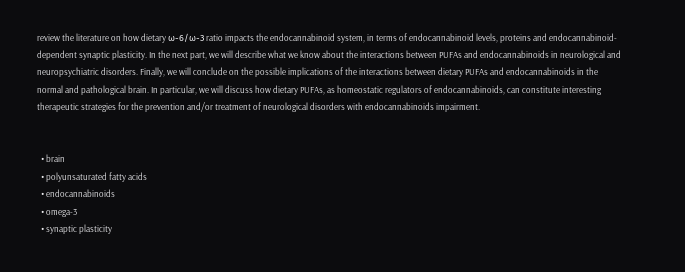review the literature on how dietary ω-6/ω-3 ratio impacts the endocannabinoid system, in terms of endocannabinoid levels, proteins and endocannabinoid-dependent synaptic plasticity. In the next part, we will describe what we know about the interactions between PUFAs and endocannabinoids in neurological and neuropsychiatric disorders. Finally, we will conclude on the possible implications of the interactions between dietary PUFAs and endocannabinoids in the normal and pathological brain. In particular, we will discuss how dietary PUFAs, as homeostatic regulators of endocannabinoids, can constitute interesting therapeutic strategies for the prevention and/or treatment of neurological disorders with endocannabinoids impairment.


  • brain
  • polyunsaturated fatty acids
  • endocannabinoids
  • omega-3
  • synaptic plasticity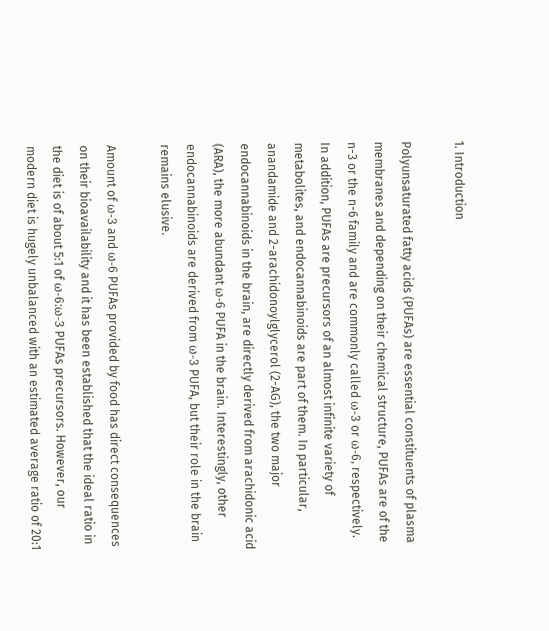1. Introduction

Polyunsaturated fatty acids (PUFAs) are essential constituents of plasma membranes and depending on their chemical structure, PUFAs are of the n-3 or the n-6 family and are commonly called ω-3 or ω-6, respectively. In addition, PUFAs are precursors of an almost infinite variety of metabolites, and endocannabinoids are part of them. In particular, anandamide and 2-arachidonoylglycerol (2-AG), the two major endocannabinoids in the brain, are directly derived from arachidonic acid (ARA), the more abundant ω-6 PUFA in the brain. Interestingly, other endocannabinoids are derived from ω-3 PUFA, but their role in the brain remains elusive.

Amount of ω-3 and ω-6 PUFAs provided by food has direct consequences on their bioavailability and it has been established that the ideal ratio in the diet is of about 5:1 of ω-6:ω-3 PUFAs precursors. However, our modern diet is hugely unbalanced with an estimated average ratio of 20:1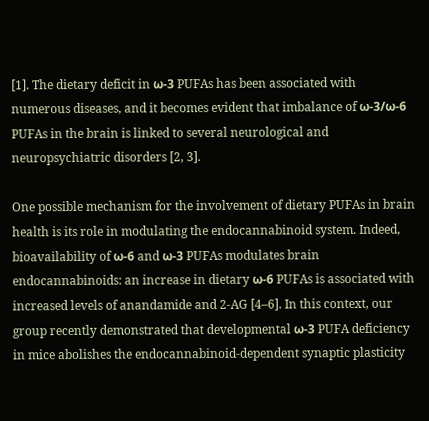[1]. The dietary deficit in ω-3 PUFAs has been associated with numerous diseases, and it becomes evident that imbalance of ω-3/ω-6 PUFAs in the brain is linked to several neurological and neuropsychiatric disorders [2, 3].

One possible mechanism for the involvement of dietary PUFAs in brain health is its role in modulating the endocannabinoid system. Indeed, bioavailability of ω-6 and ω-3 PUFAs modulates brain endocannabinoids: an increase in dietary ω-6 PUFAs is associated with increased levels of anandamide and 2-AG [4–6]. In this context, our group recently demonstrated that developmental ω-3 PUFA deficiency in mice abolishes the endocannabinoid-dependent synaptic plasticity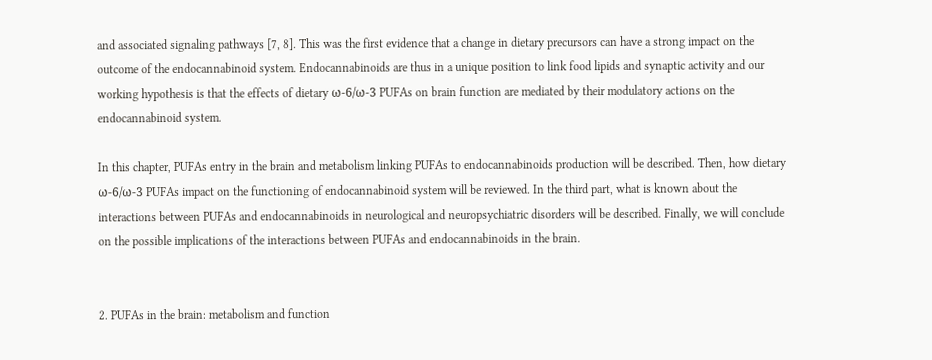and associated signaling pathways [7, 8]. This was the first evidence that a change in dietary precursors can have a strong impact on the outcome of the endocannabinoid system. Endocannabinoids are thus in a unique position to link food lipids and synaptic activity and our working hypothesis is that the effects of dietary ω-6/ω-3 PUFAs on brain function are mediated by their modulatory actions on the endocannabinoid system.

In this chapter, PUFAs entry in the brain and metabolism linking PUFAs to endocannabinoids production will be described. Then, how dietary ω-6/ω-3 PUFAs impact on the functioning of endocannabinoid system will be reviewed. In the third part, what is known about the interactions between PUFAs and endocannabinoids in neurological and neuropsychiatric disorders will be described. Finally, we will conclude on the possible implications of the interactions between PUFAs and endocannabinoids in the brain.


2. PUFAs in the brain: metabolism and function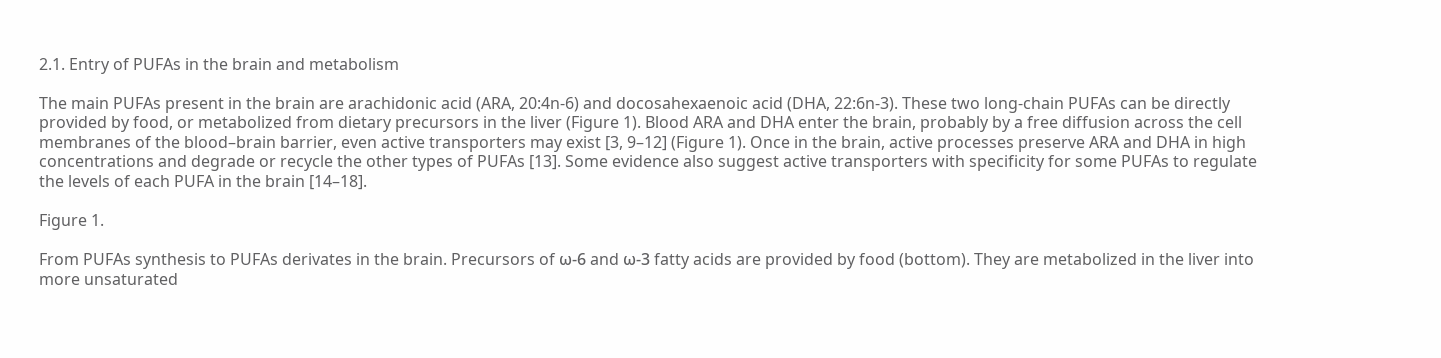2.1. Entry of PUFAs in the brain and metabolism

The main PUFAs present in the brain are arachidonic acid (ARA, 20:4n-6) and docosahexaenoic acid (DHA, 22:6n-3). These two long-chain PUFAs can be directly provided by food, or metabolized from dietary precursors in the liver (Figure 1). Blood ARA and DHA enter the brain, probably by a free diffusion across the cell membranes of the blood–brain barrier, even active transporters may exist [3, 9–12] (Figure 1). Once in the brain, active processes preserve ARA and DHA in high concentrations and degrade or recycle the other types of PUFAs [13]. Some evidence also suggest active transporters with specificity for some PUFAs to regulate the levels of each PUFA in the brain [14–18].

Figure 1.

From PUFAs synthesis to PUFAs derivates in the brain. Precursors of ω-6 and ω-3 fatty acids are provided by food (bottom). They are metabolized in the liver into more unsaturated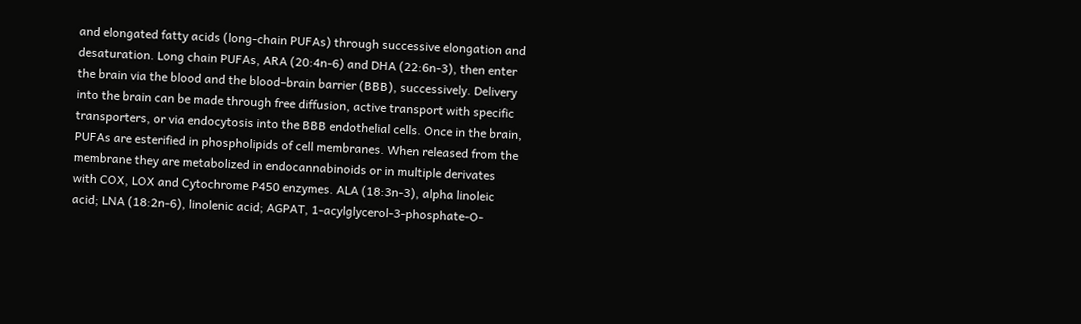and elongated fatty acids (long-chain PUFAs) through successive elongation and desaturation. Long chain PUFAs, ARA (20:4n-6) and DHA (22:6n-3), then enter the brain via the blood and the blood–brain barrier (BBB), successively. Delivery into the brain can be made through free diffusion, active transport with specific transporters, or via endocytosis into the BBB endothelial cells. Once in the brain, PUFAs are esterified in phospholipids of cell membranes. When released from the membrane they are metabolized in endocannabinoids or in multiple derivates with COX, LOX and Cytochrome P450 enzymes. ALA (18:3n-3), alpha linoleic acid; LNA (18:2n-6), linolenic acid; AGPAT, 1-acylglycerol-3-phosphate-O-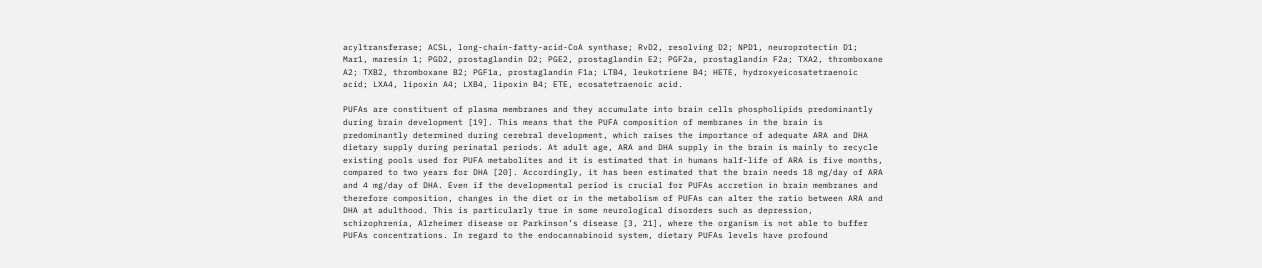acyltransferase; ACSL, long-chain-fatty-acid-CoA synthase; RvD2, resolving D2; NPD1, neuroprotectin D1; Mar1, maresin 1; PGD2, prostaglandin D2; PGE2, prostaglandin E2; PGF2a, prostaglandin F2a; TXA2, thromboxane A2; TXB2, thromboxane B2; PGF1a, prostaglandin F1a; LTB4, leukotriene B4; HETE, hydroxyeicosatetraenoic acid; LXA4, lipoxin A4; LXB4, lipoxin B4; ETE, ecosatetraenoic acid.

PUFAs are constituent of plasma membranes and they accumulate into brain cells phospholipids predominantly during brain development [19]. This means that the PUFA composition of membranes in the brain is predominantly determined during cerebral development, which raises the importance of adequate ARA and DHA dietary supply during perinatal periods. At adult age, ARA and DHA supply in the brain is mainly to recycle existing pools used for PUFA metabolites and it is estimated that in humans half-life of ARA is five months, compared to two years for DHA [20]. Accordingly, it has been estimated that the brain needs 18 mg/day of ARA and 4 mg/day of DHA. Even if the developmental period is crucial for PUFAs accretion in brain membranes and therefore composition, changes in the diet or in the metabolism of PUFAs can alter the ratio between ARA and DHA at adulthood. This is particularly true in some neurological disorders such as depression, schizophrenia, Alzheimer disease or Parkinson’s disease [3, 21], where the organism is not able to buffer PUFAs concentrations. In regard to the endocannabinoid system, dietary PUFAs levels have profound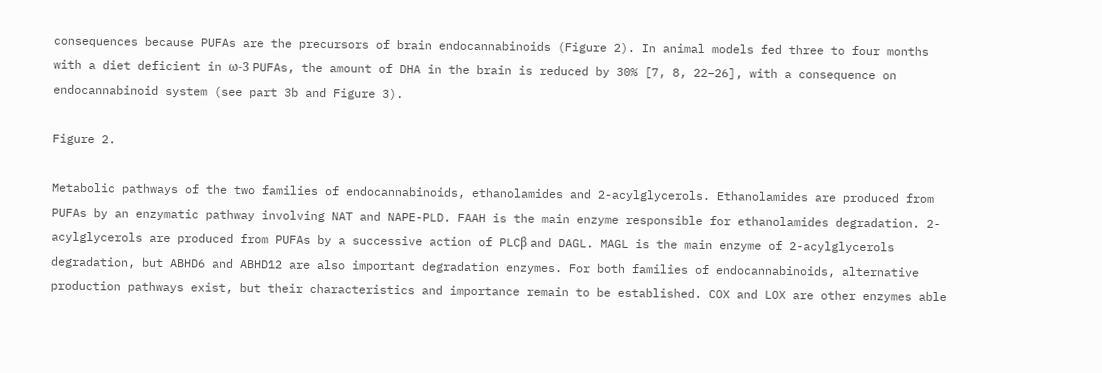consequences because PUFAs are the precursors of brain endocannabinoids (Figure 2). In animal models fed three to four months with a diet deficient in ω-3 PUFAs, the amount of DHA in the brain is reduced by 30% [7, 8, 22–26], with a consequence on endocannabinoid system (see part 3b and Figure 3).

Figure 2.

Metabolic pathways of the two families of endocannabinoids, ethanolamides and 2-acylglycerols. Ethanolamides are produced from PUFAs by an enzymatic pathway involving NAT and NAPE-PLD. FAAH is the main enzyme responsible for ethanolamides degradation. 2-acylglycerols are produced from PUFAs by a successive action of PLCβ and DAGL. MAGL is the main enzyme of 2-acylglycerols degradation, but ABHD6 and ABHD12 are also important degradation enzymes. For both families of endocannabinoids, alternative production pathways exist, but their characteristics and importance remain to be established. COX and LOX are other enzymes able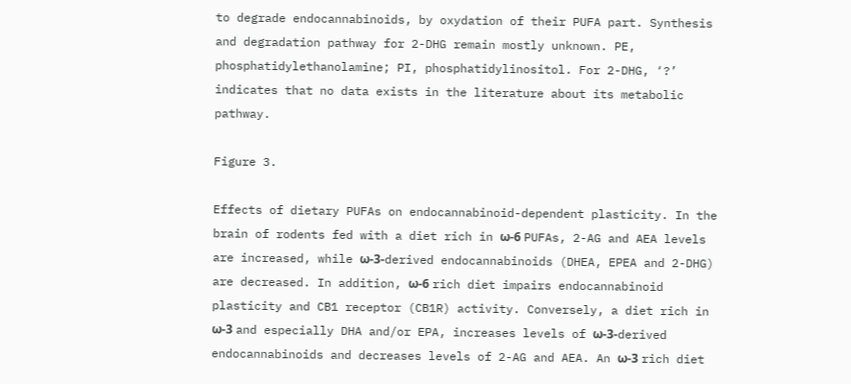to degrade endocannabinoids, by oxydation of their PUFA part. Synthesis and degradation pathway for 2-DHG remain mostly unknown. PE, phosphatidylethanolamine; PI, phosphatidylinositol. For 2-DHG, ‘?’ indicates that no data exists in the literature about its metabolic pathway.

Figure 3.

Effects of dietary PUFAs on endocannabinoid-dependent plasticity. In the brain of rodents fed with a diet rich in ω-6 PUFAs, 2-AG and AEA levels are increased, while ω-3-derived endocannabinoids (DHEA, EPEA and 2-DHG) are decreased. In addition, ω-6 rich diet impairs endocannabinoid plasticity and CB1 receptor (CB1R) activity. Conversely, a diet rich in ω-3 and especially DHA and/or EPA, increases levels of ω-3-derived endocannabinoids and decreases levels of 2-AG and AEA. An ω-3 rich diet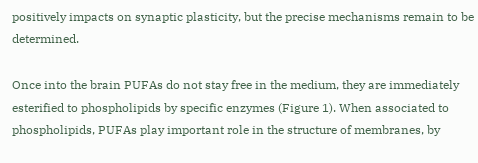positively impacts on synaptic plasticity, but the precise mechanisms remain to be determined.

Once into the brain PUFAs do not stay free in the medium, they are immediately esterified to phospholipids by specific enzymes (Figure 1). When associated to phospholipids, PUFAs play important role in the structure of membranes, by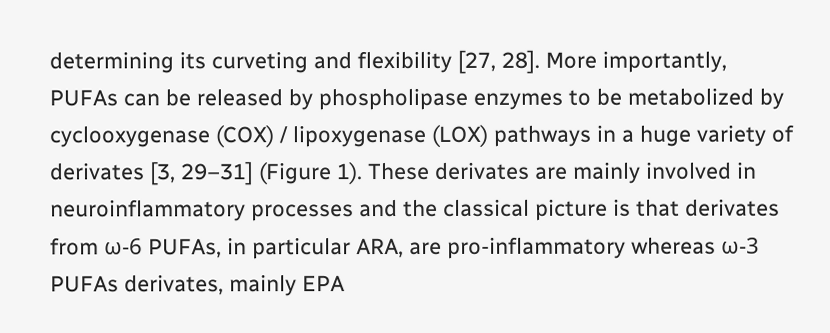determining its curveting and flexibility [27, 28]. More importantly, PUFAs can be released by phospholipase enzymes to be metabolized by cyclooxygenase (COX) / lipoxygenase (LOX) pathways in a huge variety of derivates [3, 29–31] (Figure 1). These derivates are mainly involved in neuroinflammatory processes and the classical picture is that derivates from ω-6 PUFAs, in particular ARA, are pro-inflammatory whereas ω-3 PUFAs derivates, mainly EPA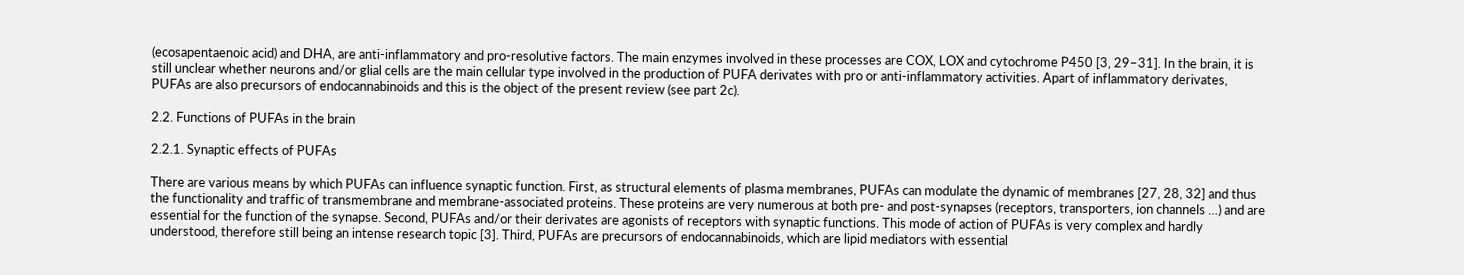(ecosapentaenoic acid) and DHA, are anti-inflammatory and pro-resolutive factors. The main enzymes involved in these processes are COX, LOX and cytochrome P450 [3, 29–31]. In the brain, it is still unclear whether neurons and/or glial cells are the main cellular type involved in the production of PUFA derivates with pro or anti-inflammatory activities. Apart of inflammatory derivates, PUFAs are also precursors of endocannabinoids and this is the object of the present review (see part 2c).

2.2. Functions of PUFAs in the brain

2.2.1. Synaptic effects of PUFAs

There are various means by which PUFAs can influence synaptic function. First, as structural elements of plasma membranes, PUFAs can modulate the dynamic of membranes [27, 28, 32] and thus the functionality and traffic of transmembrane and membrane-associated proteins. These proteins are very numerous at both pre- and post-synapses (receptors, transporters, ion channels …) and are essential for the function of the synapse. Second, PUFAs and/or their derivates are agonists of receptors with synaptic functions. This mode of action of PUFAs is very complex and hardly understood, therefore still being an intense research topic [3]. Third, PUFAs are precursors of endocannabinoids, which are lipid mediators with essential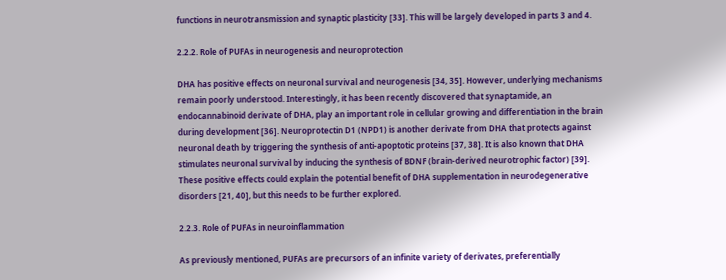functions in neurotransmission and synaptic plasticity [33]. This will be largely developed in parts 3 and 4.

2.2.2. Role of PUFAs in neurogenesis and neuroprotection

DHA has positive effects on neuronal survival and neurogenesis [34, 35]. However, underlying mechanisms remain poorly understood. Interestingly, it has been recently discovered that synaptamide, an endocannabinoid derivate of DHA, play an important role in cellular growing and differentiation in the brain during development [36]. Neuroprotectin D1 (NPD1) is another derivate from DHA that protects against neuronal death by triggering the synthesis of anti-apoptotic proteins [37, 38]. It is also known that DHA stimulates neuronal survival by inducing the synthesis of BDNF (brain-derived neurotrophic factor) [39]. These positive effects could explain the potential benefit of DHA supplementation in neurodegenerative disorders [21, 40], but this needs to be further explored.

2.2.3. Role of PUFAs in neuroinflammation

As previously mentioned, PUFAs are precursors of an infinite variety of derivates, preferentially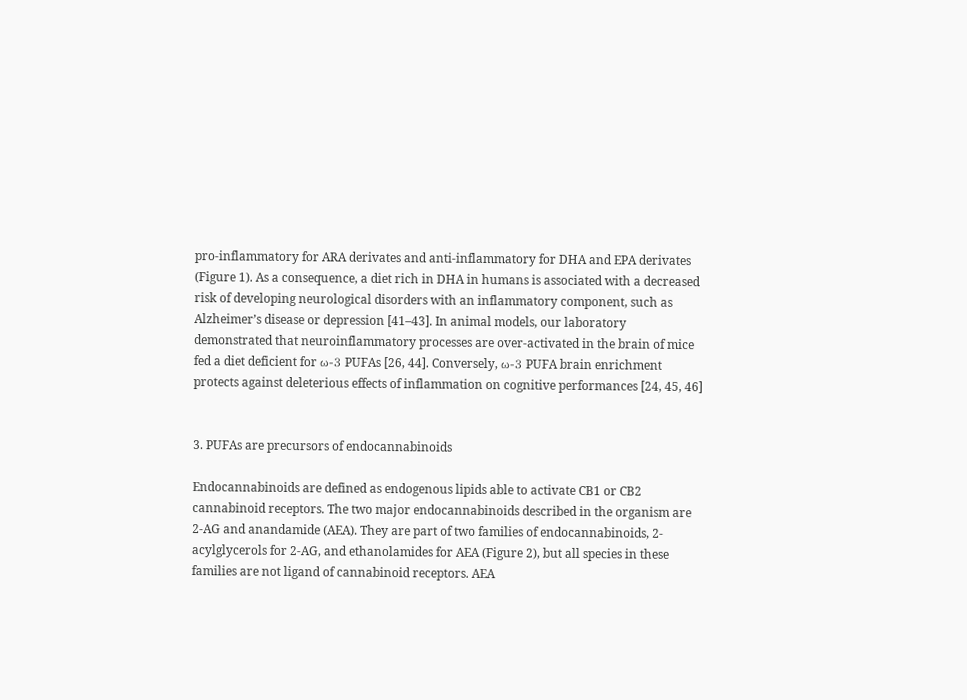pro-inflammatory for ARA derivates and anti-inflammatory for DHA and EPA derivates (Figure 1). As a consequence, a diet rich in DHA in humans is associated with a decreased risk of developing neurological disorders with an inflammatory component, such as Alzheimer’s disease or depression [41–43]. In animal models, our laboratory demonstrated that neuroinflammatory processes are over-activated in the brain of mice fed a diet deficient for ω-3 PUFAs [26, 44]. Conversely, ω-3 PUFA brain enrichment protects against deleterious effects of inflammation on cognitive performances [24, 45, 46]


3. PUFAs are precursors of endocannabinoids

Endocannabinoids are defined as endogenous lipids able to activate CB1 or CB2 cannabinoid receptors. The two major endocannabinoids described in the organism are 2-AG and anandamide (AEA). They are part of two families of endocannabinoids, 2-acylglycerols for 2-AG, and ethanolamides for AEA (Figure 2), but all species in these families are not ligand of cannabinoid receptors. AEA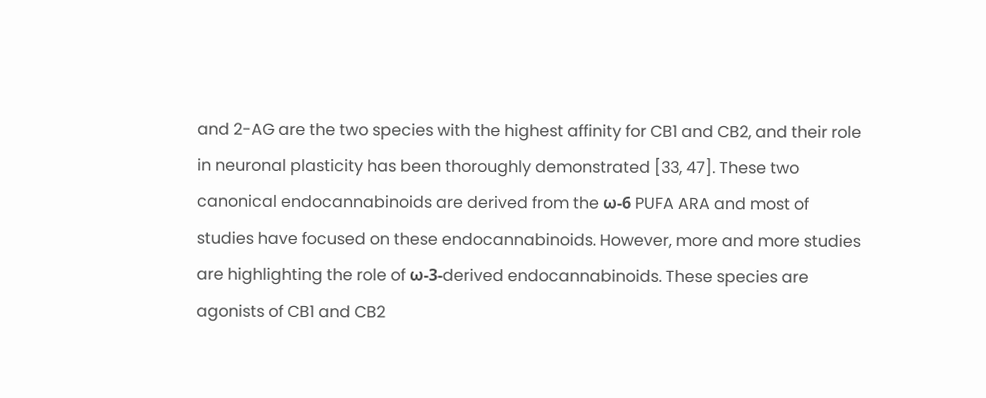and 2-AG are the two species with the highest affinity for CB1 and CB2, and their role in neuronal plasticity has been thoroughly demonstrated [33, 47]. These two canonical endocannabinoids are derived from the ω-6 PUFA ARA and most of studies have focused on these endocannabinoids. However, more and more studies are highlighting the role of ω-3-derived endocannabinoids. These species are agonists of CB1 and CB2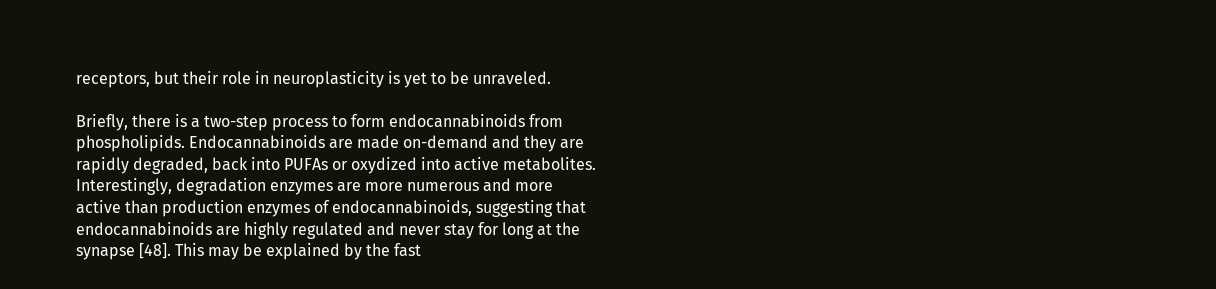receptors, but their role in neuroplasticity is yet to be unraveled.

Briefly, there is a two-step process to form endocannabinoids from phospholipids. Endocannabinoids are made on-demand and they are rapidly degraded, back into PUFAs or oxydized into active metabolites. Interestingly, degradation enzymes are more numerous and more active than production enzymes of endocannabinoids, suggesting that endocannabinoids are highly regulated and never stay for long at the synapse [48]. This may be explained by the fast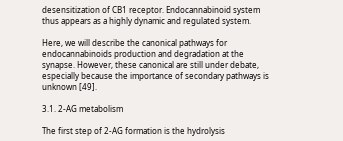desensitization of CB1 receptor. Endocannabinoid system thus appears as a highly dynamic and regulated system.

Here, we will describe the canonical pathways for endocannabinoids production and degradation at the synapse. However, these canonical are still under debate, especially because the importance of secondary pathways is unknown [49].

3.1. 2-AG metabolism

The first step of 2-AG formation is the hydrolysis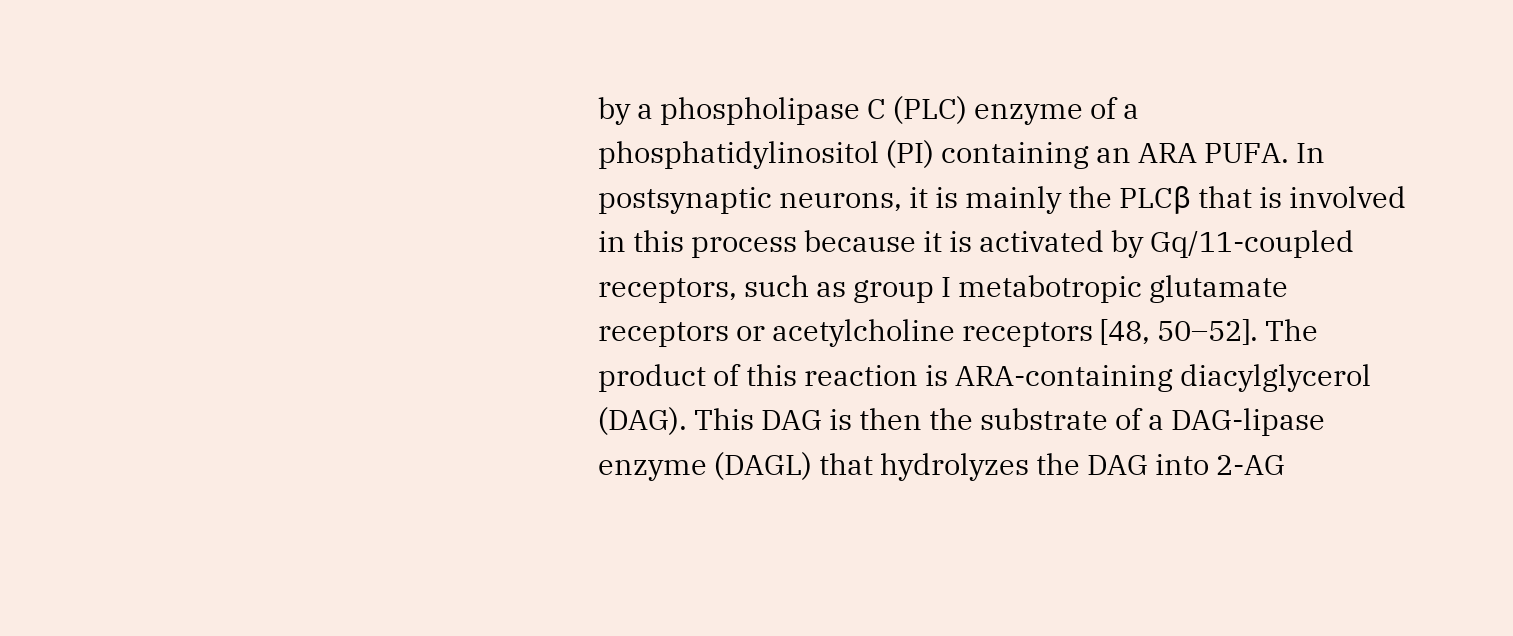by a phospholipase C (PLC) enzyme of a phosphatidylinositol (PI) containing an ARA PUFA. In postsynaptic neurons, it is mainly the PLCβ that is involved in this process because it is activated by Gq/11-coupled receptors, such as group I metabotropic glutamate receptors or acetylcholine receptors [48, 50–52]. The product of this reaction is ARA-containing diacylglycerol (DAG). This DAG is then the substrate of a DAG-lipase enzyme (DAGL) that hydrolyzes the DAG into 2-AG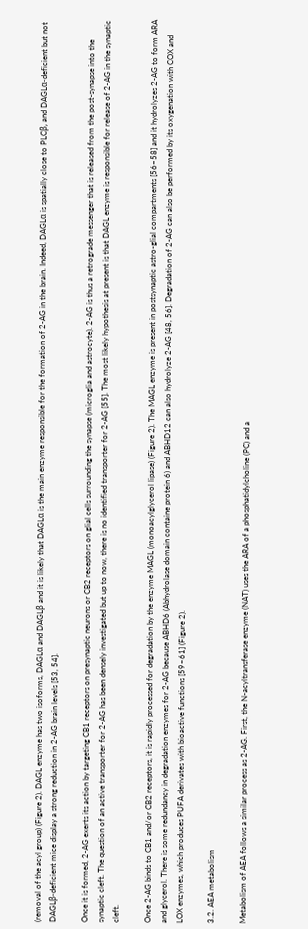(removal of the acyl group) (Figure 2). DAGL enzyme has two isoforms, DAGLα and DAGLβ and it is likely that DAGLα is the main enzyme responsible for the formation of 2-AG in the brain. Indeed, DAGLα is spatially close to PLCβ, and DAGLα-deficient but not DAGLβ-deficient mice display a strong reduction in 2-AG brain levels [53, 54].

Once it is formed, 2-AG exerts its action by targeting CB1 receptors on presynaptic neurons or CB2 receptors on glial cells surrounding the synapse (microglia and astrocyte). 2-AG is thus a retrograde messenger that is released from the post-synapse into the synaptic cleft. The question of an active transporter for 2-AG has been densely investigated but up to now, there is no identified transporter for 2-AG [55]. The most likely hypothesis at present is that DAGL enzyme is responsible for release of 2-AG in the synaptic cleft.

Once 2-AG binds to CB1 and/or CB2 receptors, it is rapidly processed for degradation by the enzyme MAGL (monoacylglycerol lipase) (Figure 2). The MAGL enzyme is present in postsynaptic astro-glial compartments [56–58] and it hydrolyzes 2-AG to form ARA and glycerol. There is some redundancy in degradation enzymes for 2-AG because ABHD6 (Abhydrolase domain containe protein 6) and ABHD12 can also hydrolyze 2-AG [48, 56]. Degradation of 2-AG can also be performed by its oxygenation with COX and LOX enzymes, which produces PUFA derivates with bioactive functions [59–61] (Figure 2).

3.2. AEA metabolism

Metabolism of AEA follows a similar process as 2-AG. First, the N-acyltransferase enzyme (NAT) uses the ARA of a phosphatidylcholine (PC) and a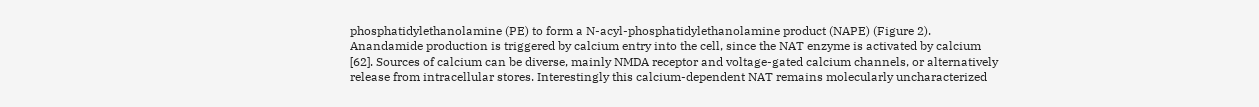phosphatidylethanolamine (PE) to form a N-acyl-phosphatidylethanolamine product (NAPE) (Figure 2). Anandamide production is triggered by calcium entry into the cell, since the NAT enzyme is activated by calcium [62]. Sources of calcium can be diverse, mainly NMDA receptor and voltage-gated calcium channels, or alternatively release from intracellular stores. Interestingly this calcium-dependent NAT remains molecularly uncharacterized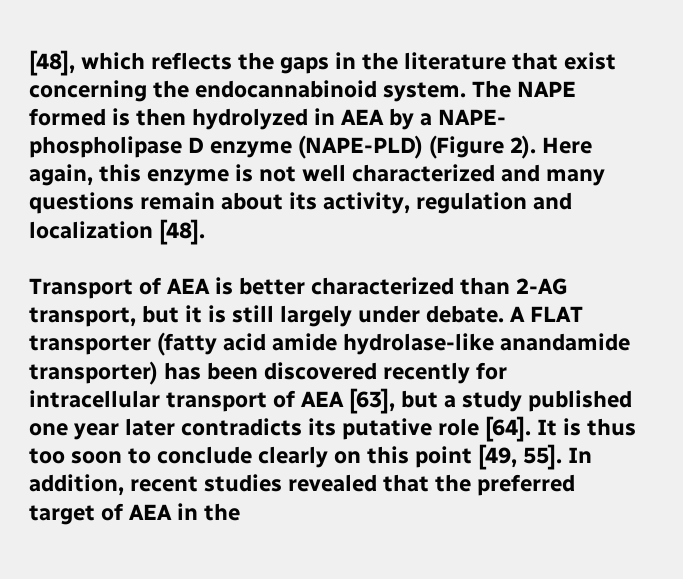[48], which reflects the gaps in the literature that exist concerning the endocannabinoid system. The NAPE formed is then hydrolyzed in AEA by a NAPE-phospholipase D enzyme (NAPE-PLD) (Figure 2). Here again, this enzyme is not well characterized and many questions remain about its activity, regulation and localization [48].

Transport of AEA is better characterized than 2-AG transport, but it is still largely under debate. A FLAT transporter (fatty acid amide hydrolase-like anandamide transporter) has been discovered recently for intracellular transport of AEA [63], but a study published one year later contradicts its putative role [64]. It is thus too soon to conclude clearly on this point [49, 55]. In addition, recent studies revealed that the preferred target of AEA in the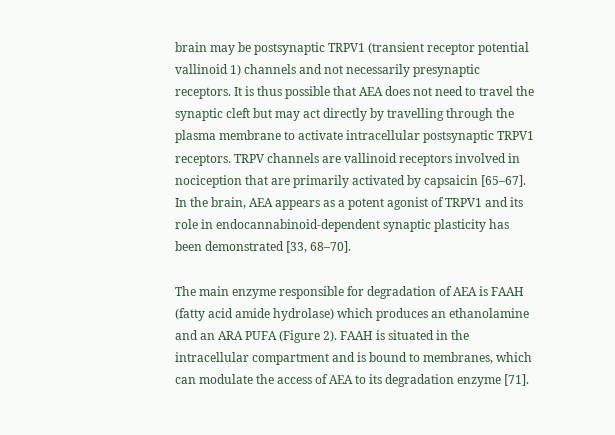brain may be postsynaptic TRPV1 (transient receptor potential vallinoid 1) channels and not necessarily presynaptic receptors. It is thus possible that AEA does not need to travel the synaptic cleft but may act directly by travelling through the plasma membrane to activate intracellular postsynaptic TRPV1 receptors. TRPV channels are vallinoid receptors involved in nociception that are primarily activated by capsaicin [65–67]. In the brain, AEA appears as a potent agonist of TRPV1 and its role in endocannabinoid-dependent synaptic plasticity has been demonstrated [33, 68–70].

The main enzyme responsible for degradation of AEA is FAAH (fatty acid amide hydrolase) which produces an ethanolamine and an ARA PUFA (Figure 2). FAAH is situated in the intracellular compartment and is bound to membranes, which can modulate the access of AEA to its degradation enzyme [71].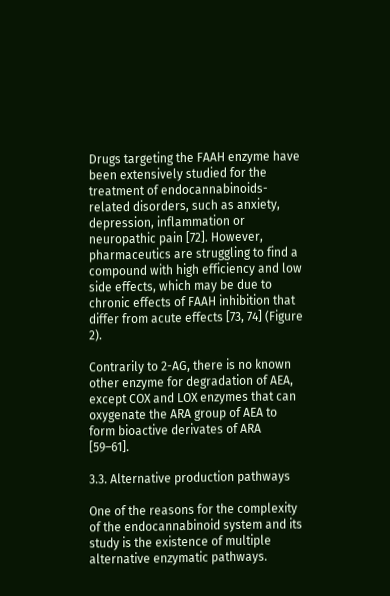Drugs targeting the FAAH enzyme have been extensively studied for the treatment of endocannabinoids-related disorders, such as anxiety, depression, inflammation or neuropathic pain [72]. However, pharmaceutics are struggling to find a compound with high efficiency and low side effects, which may be due to chronic effects of FAAH inhibition that differ from acute effects [73, 74] (Figure 2).

Contrarily to 2-AG, there is no known other enzyme for degradation of AEA, except COX and LOX enzymes that can oxygenate the ARA group of AEA to form bioactive derivates of ARA [59–61].

3.3. Alternative production pathways

One of the reasons for the complexity of the endocannabinoid system and its study is the existence of multiple alternative enzymatic pathways.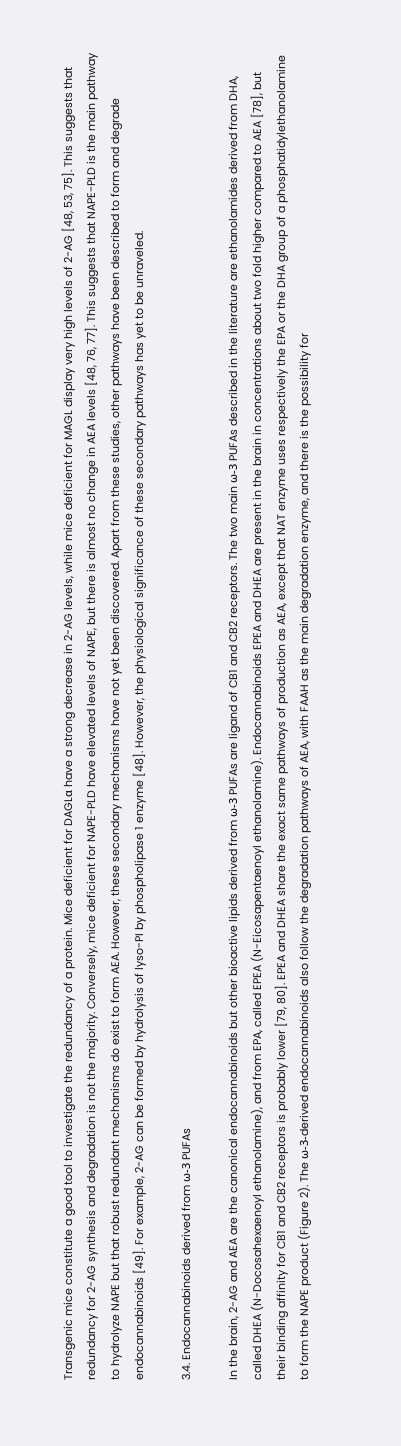Transgenic mice constitute a good tool to investigate the redundancy of a protein. Mice deficient for DAGLα have a strong decrease in 2-AG levels, while mice deficient for MAGL display very high levels of 2-AG [48, 53, 75]. This suggests that redundancy for 2-AG synthesis and degradation is not the majority. Conversely, mice deficient for NAPE-PLD have elevated levels of NAPE, but there is almost no change in AEA levels [48, 76, 77]. This suggests that NAPE-PLD is the main pathway to hydrolyze NAPE but that robust redundant mechanisms do exist to form AEA. However, these secondary mechanisms have not yet been discovered. Apart from these studies, other pathways have been described to form and degrade endocannabinoids [49]. For example, 2-AG can be formed by hydrolysis of lyso-PI by phospholipase 1 enzyme [48]. However, the physiological significance of these secondary pathways has yet to be unraveled.

3.4. Endocannabinoids derived from ω-3 PUFAs

In the brain, 2-AG and AEA are the canonical endocannabinoids but other bioactive lipids derived from ω-3 PUFAs are ligand of CB1 and CB2 receptors. The two main ω-3 PUFAs described in the literature are ethanolamides derived from DHA, called DHEA (N-Docosahexaenoyl ethanolamine), and from EPA, called EPEA (N-Eicosapentaenoyl ethanolamine). Endocannabinoids EPEA and DHEA are present in the brain in concentrations about two fold higher compared to AEA [78], but their binding affinity for CB1 and CB2 receptors is probably lower [79, 80]. EPEA and DHEA share the exact same pathways of production as AEA, except that NAT enzyme uses respectively the EPA or the DHA group of a phosphatidylethanolamine to form the NAPE product (Figure 2). The ω-3-derived endocannabinoids also follow the degradation pathways of AEA, with FAAH as the main degradation enzyme, and there is the possibility for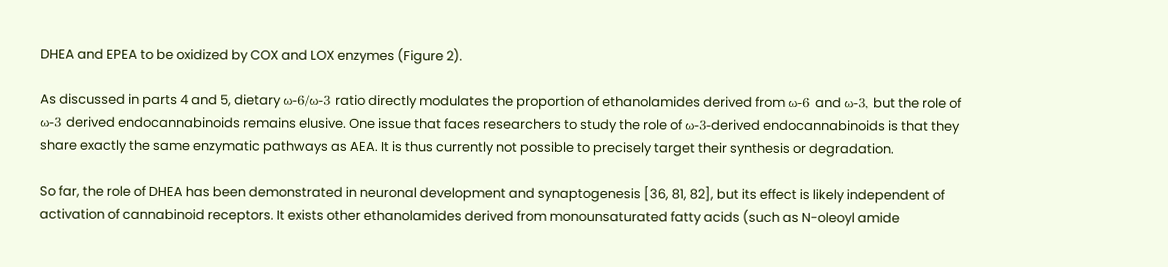DHEA and EPEA to be oxidized by COX and LOX enzymes (Figure 2).

As discussed in parts 4 and 5, dietary ω-6/ω-3 ratio directly modulates the proportion of ethanolamides derived from ω-6 and ω-3, but the role of ω-3 derived endocannabinoids remains elusive. One issue that faces researchers to study the role of ω-3-derived endocannabinoids is that they share exactly the same enzymatic pathways as AEA. It is thus currently not possible to precisely target their synthesis or degradation.

So far, the role of DHEA has been demonstrated in neuronal development and synaptogenesis [36, 81, 82], but its effect is likely independent of activation of cannabinoid receptors. It exists other ethanolamides derived from monounsaturated fatty acids (such as N-oleoyl amide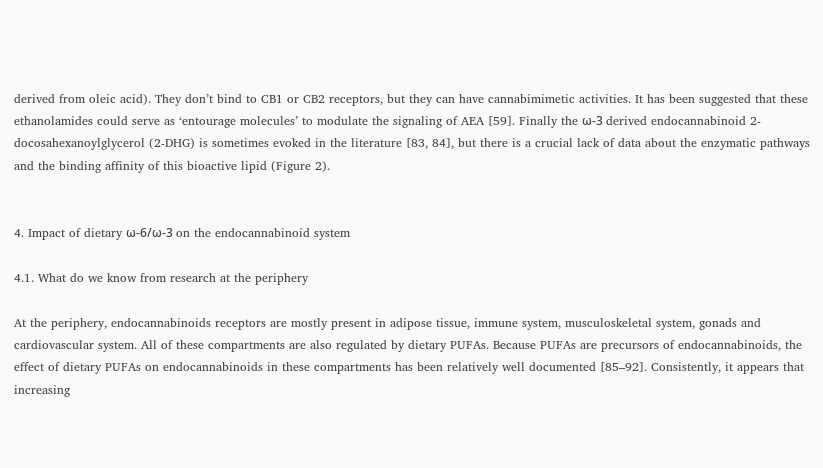derived from oleic acid). They don’t bind to CB1 or CB2 receptors, but they can have cannabimimetic activities. It has been suggested that these ethanolamides could serve as ‘entourage molecules’ to modulate the signaling of AEA [59]. Finally the ω-3 derived endocannabinoid 2-docosahexanoylglycerol (2-DHG) is sometimes evoked in the literature [83, 84], but there is a crucial lack of data about the enzymatic pathways and the binding affinity of this bioactive lipid (Figure 2).


4. Impact of dietary ω-6/ω-3 on the endocannabinoid system

4.1. What do we know from research at the periphery

At the periphery, endocannabinoids receptors are mostly present in adipose tissue, immune system, musculoskeletal system, gonads and cardiovascular system. All of these compartments are also regulated by dietary PUFAs. Because PUFAs are precursors of endocannabinoids, the effect of dietary PUFAs on endocannabinoids in these compartments has been relatively well documented [85–92]. Consistently, it appears that increasing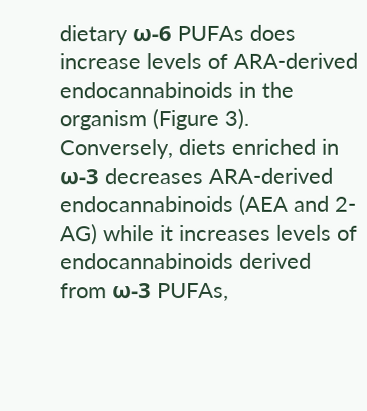dietary ω-6 PUFAs does increase levels of ARA-derived endocannabinoids in the organism (Figure 3). Conversely, diets enriched in ω-3 decreases ARA-derived endocannabinoids (AEA and 2-AG) while it increases levels of endocannabinoids derived from ω-3 PUFAs,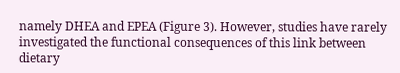namely DHEA and EPEA (Figure 3). However, studies have rarely investigated the functional consequences of this link between dietary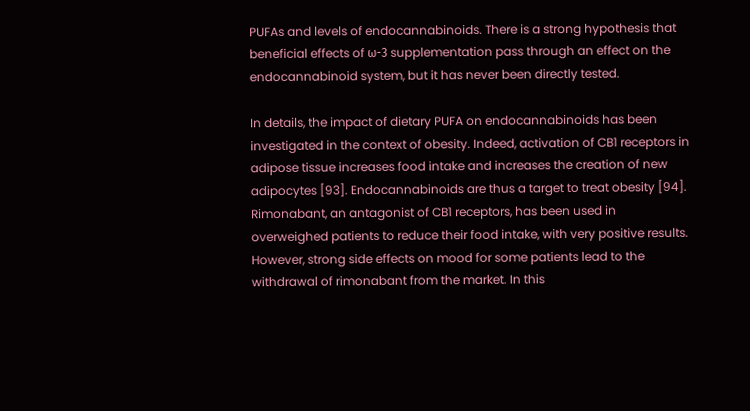PUFAs and levels of endocannabinoids. There is a strong hypothesis that beneficial effects of ω-3 supplementation pass through an effect on the endocannabinoid system, but it has never been directly tested.

In details, the impact of dietary PUFA on endocannabinoids has been investigated in the context of obesity. Indeed, activation of CB1 receptors in adipose tissue increases food intake and increases the creation of new adipocytes [93]. Endocannabinoids are thus a target to treat obesity [94]. Rimonabant, an antagonist of CB1 receptors, has been used in overweighed patients to reduce their food intake, with very positive results. However, strong side effects on mood for some patients lead to the withdrawal of rimonabant from the market. In this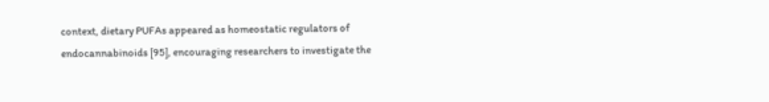context, dietary PUFAs appeared as homeostatic regulators of endocannabinoids [95], encouraging researchers to investigate the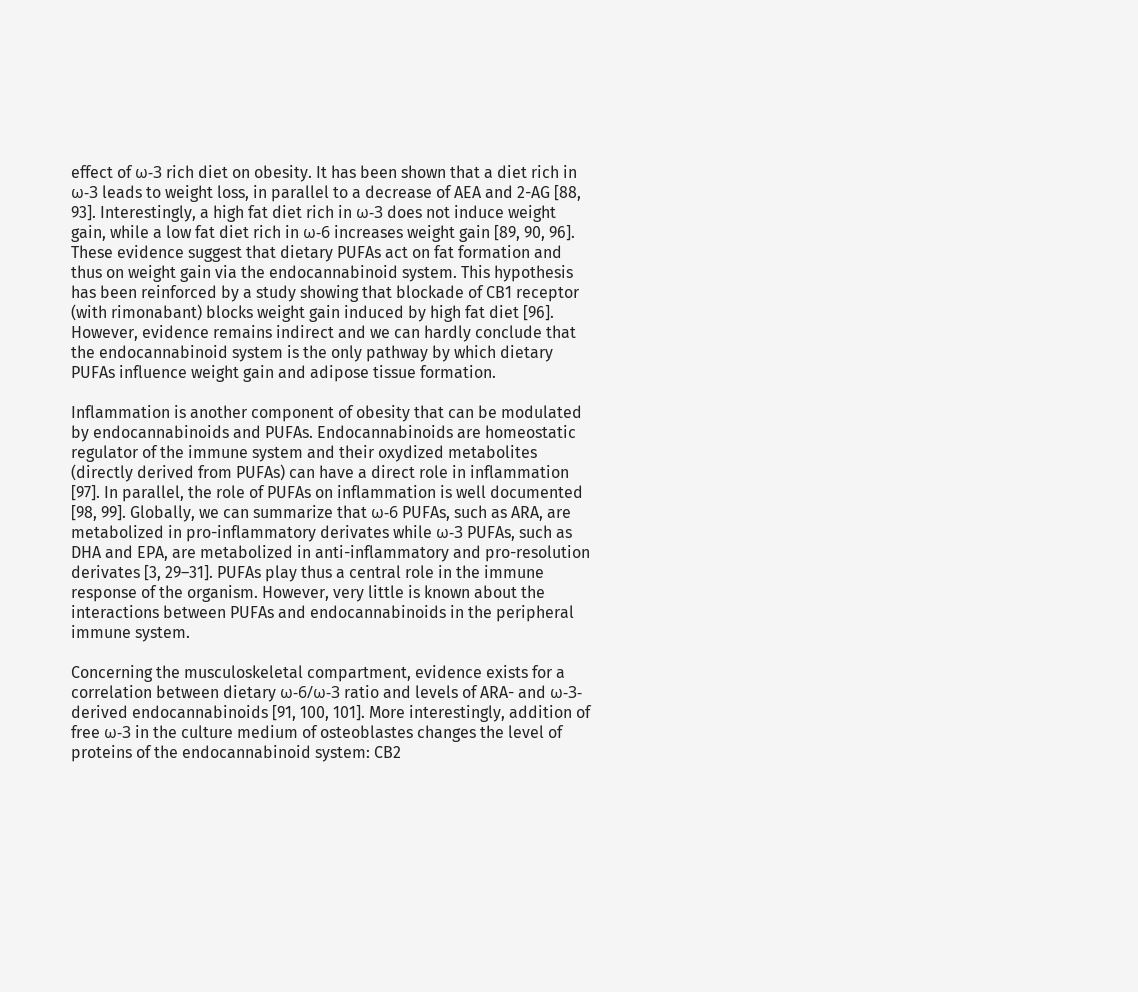effect of ω-3 rich diet on obesity. It has been shown that a diet rich in ω-3 leads to weight loss, in parallel to a decrease of AEA and 2-AG [88, 93]. Interestingly, a high fat diet rich in ω-3 does not induce weight gain, while a low fat diet rich in ω-6 increases weight gain [89, 90, 96]. These evidence suggest that dietary PUFAs act on fat formation and thus on weight gain via the endocannabinoid system. This hypothesis has been reinforced by a study showing that blockade of CB1 receptor (with rimonabant) blocks weight gain induced by high fat diet [96]. However, evidence remains indirect and we can hardly conclude that the endocannabinoid system is the only pathway by which dietary PUFAs influence weight gain and adipose tissue formation.

Inflammation is another component of obesity that can be modulated by endocannabinoids and PUFAs. Endocannabinoids are homeostatic regulator of the immune system and their oxydized metabolites (directly derived from PUFAs) can have a direct role in inflammation [97]. In parallel, the role of PUFAs on inflammation is well documented [98, 99]. Globally, we can summarize that ω-6 PUFAs, such as ARA, are metabolized in pro-inflammatory derivates while ω-3 PUFAs, such as DHA and EPA, are metabolized in anti-inflammatory and pro-resolution derivates [3, 29–31]. PUFAs play thus a central role in the immune response of the organism. However, very little is known about the interactions between PUFAs and endocannabinoids in the peripheral immune system.

Concerning the musculoskeletal compartment, evidence exists for a correlation between dietary ω-6/ω-3 ratio and levels of ARA- and ω-3-derived endocannabinoids [91, 100, 101]. More interestingly, addition of free ω-3 in the culture medium of osteoblastes changes the level of proteins of the endocannabinoid system: CB2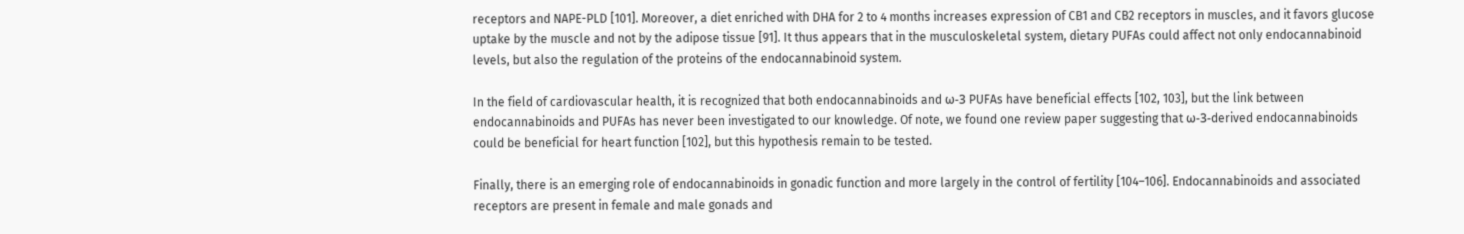receptors and NAPE-PLD [101]. Moreover, a diet enriched with DHA for 2 to 4 months increases expression of CB1 and CB2 receptors in muscles, and it favors glucose uptake by the muscle and not by the adipose tissue [91]. It thus appears that in the musculoskeletal system, dietary PUFAs could affect not only endocannabinoid levels, but also the regulation of the proteins of the endocannabinoid system.

In the field of cardiovascular health, it is recognized that both endocannabinoids and ω-3 PUFAs have beneficial effects [102, 103], but the link between endocannabinoids and PUFAs has never been investigated to our knowledge. Of note, we found one review paper suggesting that ω-3-derived endocannabinoids could be beneficial for heart function [102], but this hypothesis remain to be tested.

Finally, there is an emerging role of endocannabinoids in gonadic function and more largely in the control of fertility [104–106]. Endocannabinoids and associated receptors are present in female and male gonads and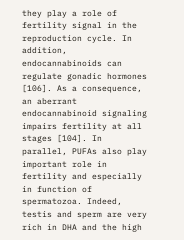they play a role of fertility signal in the reproduction cycle. In addition, endocannabinoids can regulate gonadic hormones [106]. As a consequence, an aberrant endocannabinoid signaling impairs fertility at all stages [104]. In parallel, PUFAs also play important role in fertility and especially in function of spermatozoa. Indeed, testis and sperm are very rich in DHA and the high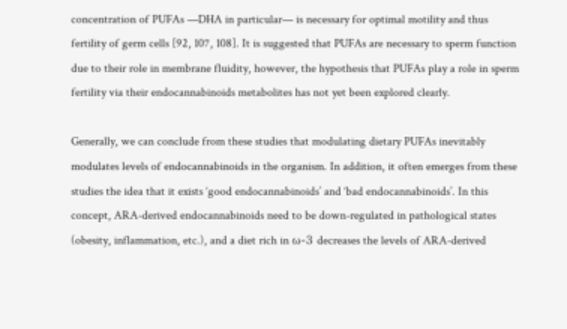concentration of PUFAs —DHA in particular— is necessary for optimal motility and thus fertility of germ cells [92, 107, 108]. It is suggested that PUFAs are necessary to sperm function due to their role in membrane fluidity, however, the hypothesis that PUFAs play a role in sperm fertility via their endocannabinoids metabolites has not yet been explored clearly.

Generally, we can conclude from these studies that modulating dietary PUFAs inevitably modulates levels of endocannabinoids in the organism. In addition, it often emerges from these studies the idea that it exists ‘good endocannabinoids’ and ‘bad endocannabinoids’. In this concept, ARA-derived endocannabinoids need to be down-regulated in pathological states (obesity, inflammation, etc.), and a diet rich in ω-3 decreases the levels of ARA-derived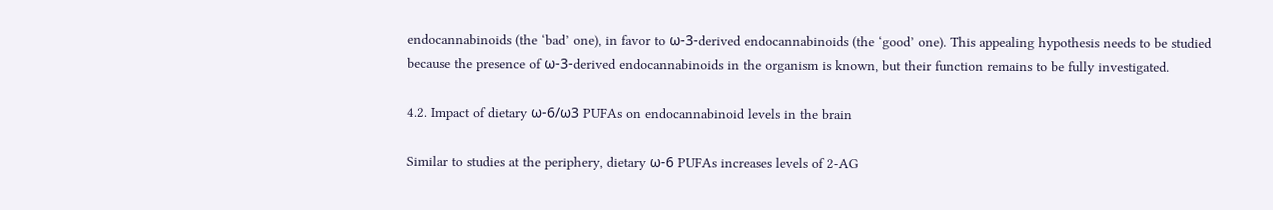endocannabinoids (the ‘bad’ one), in favor to ω-3-derived endocannabinoids (the ‘good’ one). This appealing hypothesis needs to be studied because the presence of ω-3-derived endocannabinoids in the organism is known, but their function remains to be fully investigated.

4.2. Impact of dietary ω-6/ω3 PUFAs on endocannabinoid levels in the brain

Similar to studies at the periphery, dietary ω-6 PUFAs increases levels of 2-AG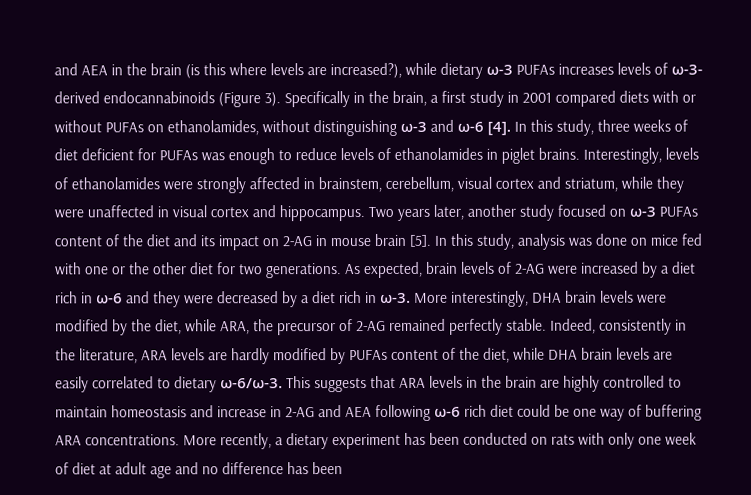and AEA in the brain (is this where levels are increased?), while dietary ω-3 PUFAs increases levels of ω-3-derived endocannabinoids (Figure 3). Specifically in the brain, a first study in 2001 compared diets with or without PUFAs on ethanolamides, without distinguishing ω-3 and ω-6 [4]. In this study, three weeks of diet deficient for PUFAs was enough to reduce levels of ethanolamides in piglet brains. Interestingly, levels of ethanolamides were strongly affected in brainstem, cerebellum, visual cortex and striatum, while they were unaffected in visual cortex and hippocampus. Two years later, another study focused on ω-3 PUFAs content of the diet and its impact on 2-AG in mouse brain [5]. In this study, analysis was done on mice fed with one or the other diet for two generations. As expected, brain levels of 2-AG were increased by a diet rich in ω-6 and they were decreased by a diet rich in ω-3. More interestingly, DHA brain levels were modified by the diet, while ARA, the precursor of 2-AG remained perfectly stable. Indeed, consistently in the literature, ARA levels are hardly modified by PUFAs content of the diet, while DHA brain levels are easily correlated to dietary ω-6/ω-3. This suggests that ARA levels in the brain are highly controlled to maintain homeostasis and increase in 2-AG and AEA following ω-6 rich diet could be one way of buffering ARA concentrations. More recently, a dietary experiment has been conducted on rats with only one week of diet at adult age and no difference has been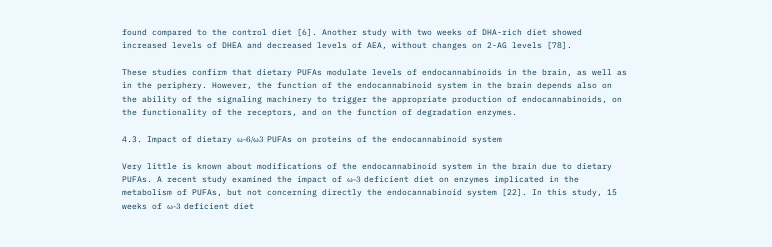found compared to the control diet [6]. Another study with two weeks of DHA-rich diet showed increased levels of DHEA and decreased levels of AEA, without changes on 2-AG levels [78].

These studies confirm that dietary PUFAs modulate levels of endocannabinoids in the brain, as well as in the periphery. However, the function of the endocannabinoid system in the brain depends also on the ability of the signaling machinery to trigger the appropriate production of endocannabinoids, on the functionality of the receptors, and on the function of degradation enzymes.

4.3. Impact of dietary ω-6/ω3 PUFAs on proteins of the endocannabinoid system

Very little is known about modifications of the endocannabinoid system in the brain due to dietary PUFAs. A recent study examined the impact of ω-3 deficient diet on enzymes implicated in the metabolism of PUFAs, but not concerning directly the endocannabinoid system [22]. In this study, 15 weeks of ω-3 deficient diet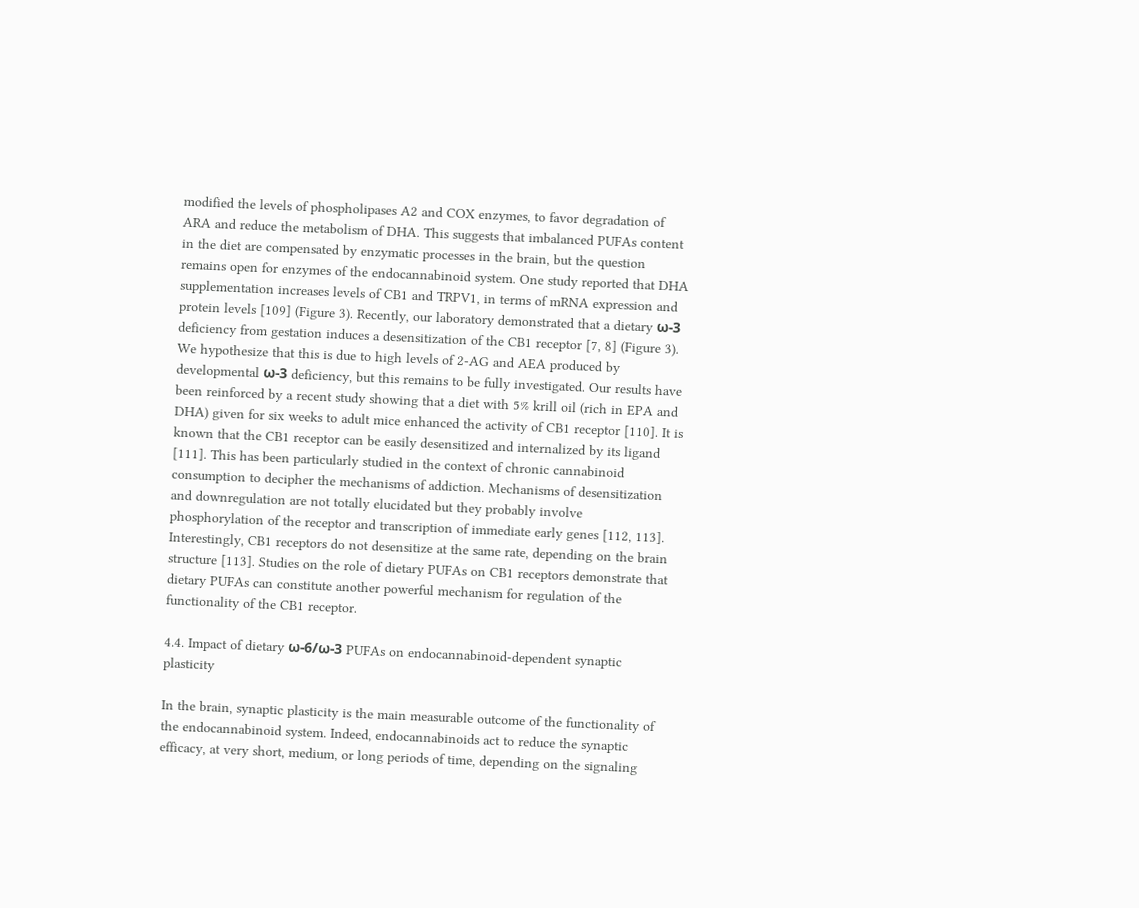modified the levels of phospholipases A2 and COX enzymes, to favor degradation of ARA and reduce the metabolism of DHA. This suggests that imbalanced PUFAs content in the diet are compensated by enzymatic processes in the brain, but the question remains open for enzymes of the endocannabinoid system. One study reported that DHA supplementation increases levels of CB1 and TRPV1, in terms of mRNA expression and protein levels [109] (Figure 3). Recently, our laboratory demonstrated that a dietary ω-3 deficiency from gestation induces a desensitization of the CB1 receptor [7, 8] (Figure 3). We hypothesize that this is due to high levels of 2-AG and AEA produced by developmental ω-3 deficiency, but this remains to be fully investigated. Our results have been reinforced by a recent study showing that a diet with 5% krill oil (rich in EPA and DHA) given for six weeks to adult mice enhanced the activity of CB1 receptor [110]. It is known that the CB1 receptor can be easily desensitized and internalized by its ligand [111]. This has been particularly studied in the context of chronic cannabinoid consumption to decipher the mechanisms of addiction. Mechanisms of desensitization and downregulation are not totally elucidated but they probably involve phosphorylation of the receptor and transcription of immediate early genes [112, 113]. Interestingly, CB1 receptors do not desensitize at the same rate, depending on the brain structure [113]. Studies on the role of dietary PUFAs on CB1 receptors demonstrate that dietary PUFAs can constitute another powerful mechanism for regulation of the functionality of the CB1 receptor.

4.4. Impact of dietary ω-6/ω-3 PUFAs on endocannabinoid-dependent synaptic plasticity

In the brain, synaptic plasticity is the main measurable outcome of the functionality of the endocannabinoid system. Indeed, endocannabinoids act to reduce the synaptic efficacy, at very short, medium, or long periods of time, depending on the signaling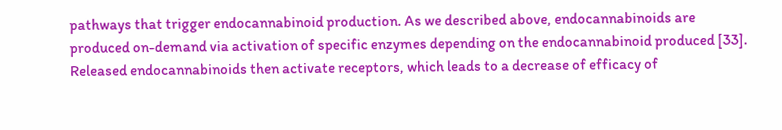pathways that trigger endocannabinoid production. As we described above, endocannabinoids are produced on-demand via activation of specific enzymes depending on the endocannabinoid produced [33]. Released endocannabinoids then activate receptors, which leads to a decrease of efficacy of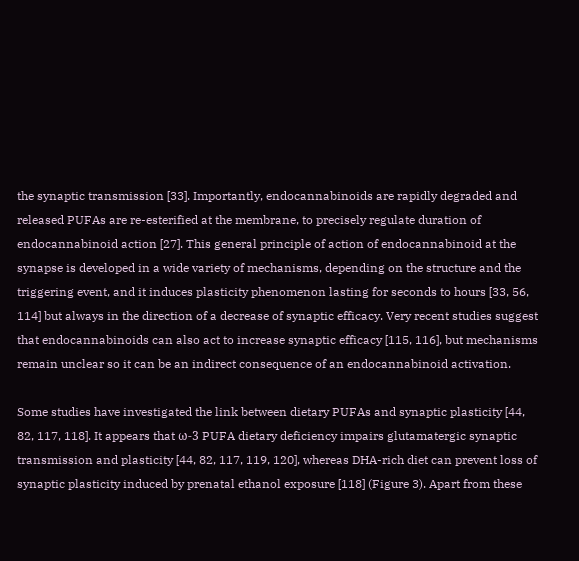the synaptic transmission [33]. Importantly, endocannabinoids are rapidly degraded and released PUFAs are re-esterified at the membrane, to precisely regulate duration of endocannabinoid action [27]. This general principle of action of endocannabinoid at the synapse is developed in a wide variety of mechanisms, depending on the structure and the triggering event, and it induces plasticity phenomenon lasting for seconds to hours [33, 56, 114] but always in the direction of a decrease of synaptic efficacy. Very recent studies suggest that endocannabinoids can also act to increase synaptic efficacy [115, 116], but mechanisms remain unclear so it can be an indirect consequence of an endocannabinoid activation.

Some studies have investigated the link between dietary PUFAs and synaptic plasticity [44, 82, 117, 118]. It appears that ω-3 PUFA dietary deficiency impairs glutamatergic synaptic transmission and plasticity [44, 82, 117, 119, 120], whereas DHA-rich diet can prevent loss of synaptic plasticity induced by prenatal ethanol exposure [118] (Figure 3). Apart from these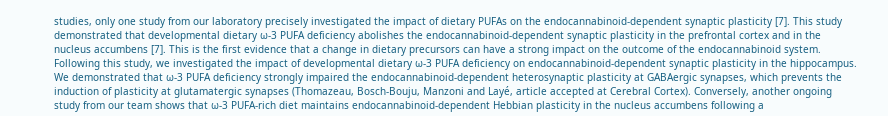studies, only one study from our laboratory precisely investigated the impact of dietary PUFAs on the endocannabinoid-dependent synaptic plasticity [7]. This study demonstrated that developmental dietary ω-3 PUFA deficiency abolishes the endocannabinoid-dependent synaptic plasticity in the prefrontal cortex and in the nucleus accumbens [7]. This is the first evidence that a change in dietary precursors can have a strong impact on the outcome of the endocannabinoid system. Following this study, we investigated the impact of developmental dietary ω-3 PUFA deficiency on endocannabinoid-dependent synaptic plasticity in the hippocampus. We demonstrated that ω-3 PUFA deficiency strongly impaired the endocannabinoid-dependent heterosynaptic plasticity at GABAergic synapses, which prevents the induction of plasticity at glutamatergic synapses (Thomazeau, Bosch-Bouju, Manzoni and Layé, article accepted at Cerebral Cortex). Conversely, another ongoing study from our team shows that ω-3 PUFA-rich diet maintains endocannabinoid-dependent Hebbian plasticity in the nucleus accumbens following a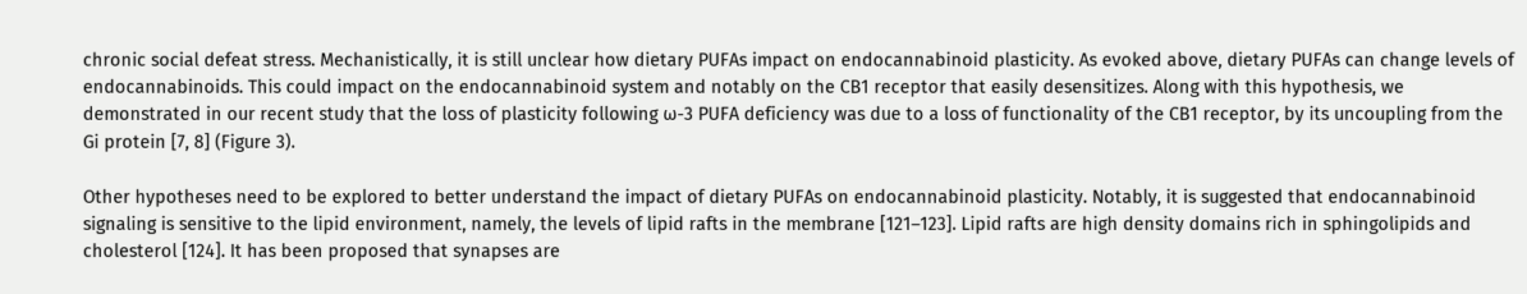chronic social defeat stress. Mechanistically, it is still unclear how dietary PUFAs impact on endocannabinoid plasticity. As evoked above, dietary PUFAs can change levels of endocannabinoids. This could impact on the endocannabinoid system and notably on the CB1 receptor that easily desensitizes. Along with this hypothesis, we demonstrated in our recent study that the loss of plasticity following ω-3 PUFA deficiency was due to a loss of functionality of the CB1 receptor, by its uncoupling from the Gi protein [7, 8] (Figure 3).

Other hypotheses need to be explored to better understand the impact of dietary PUFAs on endocannabinoid plasticity. Notably, it is suggested that endocannabinoid signaling is sensitive to the lipid environment, namely, the levels of lipid rafts in the membrane [121–123]. Lipid rafts are high density domains rich in sphingolipids and cholesterol [124]. It has been proposed that synapses are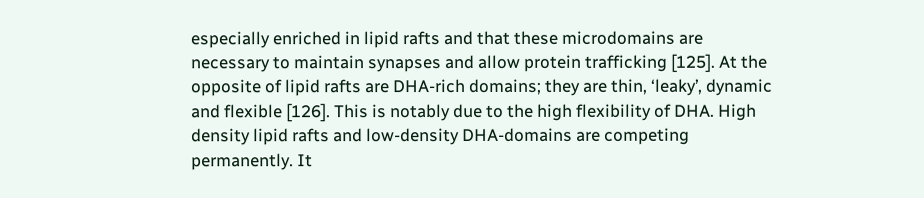especially enriched in lipid rafts and that these microdomains are necessary to maintain synapses and allow protein trafficking [125]. At the opposite of lipid rafts are DHA-rich domains; they are thin, ‘leaky’, dynamic and flexible [126]. This is notably due to the high flexibility of DHA. High density lipid rafts and low-density DHA-domains are competing permanently. It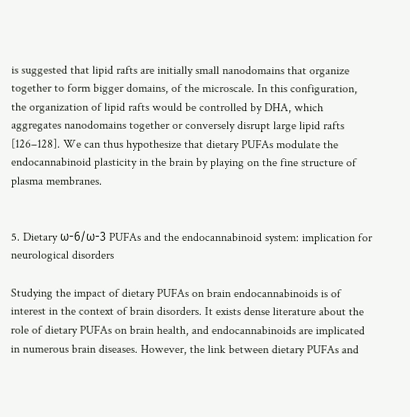is suggested that lipid rafts are initially small nanodomains that organize together to form bigger domains, of the microscale. In this configuration, the organization of lipid rafts would be controlled by DHA, which aggregates nanodomains together or conversely disrupt large lipid rafts [126–128]. We can thus hypothesize that dietary PUFAs modulate the endocannabinoid plasticity in the brain by playing on the fine structure of plasma membranes.


5. Dietary ω-6/ω-3 PUFAs and the endocannabinoid system: implication for neurological disorders

Studying the impact of dietary PUFAs on brain endocannabinoids is of interest in the context of brain disorders. It exists dense literature about the role of dietary PUFAs on brain health, and endocannabinoids are implicated in numerous brain diseases. However, the link between dietary PUFAs and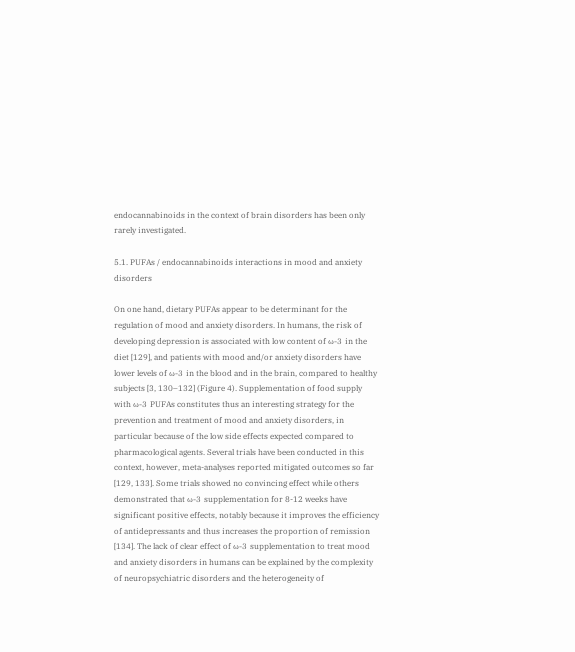endocannabinoids in the context of brain disorders has been only rarely investigated.

5.1. PUFAs / endocannabinoids interactions in mood and anxiety disorders

On one hand, dietary PUFAs appear to be determinant for the regulation of mood and anxiety disorders. In humans, the risk of developing depression is associated with low content of ω-3 in the diet [129], and patients with mood and/or anxiety disorders have lower levels of ω-3 in the blood and in the brain, compared to healthy subjects [3, 130–132] (Figure 4). Supplementation of food supply with ω-3 PUFAs constitutes thus an interesting strategy for the prevention and treatment of mood and anxiety disorders, in particular because of the low side effects expected compared to pharmacological agents. Several trials have been conducted in this context, however, meta-analyses reported mitigated outcomes so far [129, 133]. Some trials showed no convincing effect while others demonstrated that ω-3 supplementation for 8-12 weeks have significant positive effects, notably because it improves the efficiency of antidepressants and thus increases the proportion of remission [134]. The lack of clear effect of ω-3 supplementation to treat mood and anxiety disorders in humans can be explained by the complexity of neuropsychiatric disorders and the heterogeneity of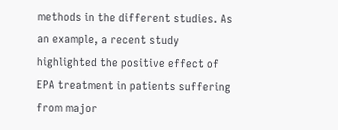methods in the different studies. As an example, a recent study highlighted the positive effect of EPA treatment in patients suffering from major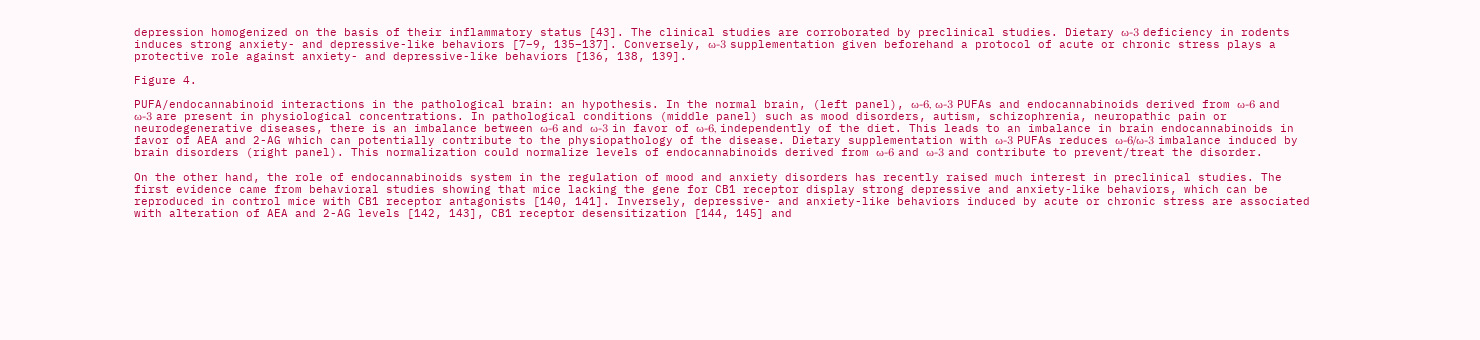depression homogenized on the basis of their inflammatory status [43]. The clinical studies are corroborated by preclinical studies. Dietary ω-3 deficiency in rodents induces strong anxiety- and depressive-like behaviors [7–9, 135–137]. Conversely, ω-3 supplementation given beforehand a protocol of acute or chronic stress plays a protective role against anxiety- and depressive-like behaviors [136, 138, 139].

Figure 4.

PUFA/endocannabinoid interactions in the pathological brain: an hypothesis. In the normal brain, (left panel), ω-6, ω-3 PUFAs and endocannabinoids derived from ω-6 and ω-3 are present in physiological concentrations. In pathological conditions (middle panel) such as mood disorders, autism, schizophrenia, neuropathic pain or neurodegenerative diseases, there is an imbalance between ω-6 and ω-3 in favor of ω-6, independently of the diet. This leads to an imbalance in brain endocannabinoids in favor of AEA and 2-AG which can potentially contribute to the physiopathology of the disease. Dietary supplementation with ω-3 PUFAs reduces ω-6/ω-3 imbalance induced by brain disorders (right panel). This normalization could normalize levels of endocannabinoids derived from ω-6 and ω-3 and contribute to prevent/treat the disorder.

On the other hand, the role of endocannabinoids system in the regulation of mood and anxiety disorders has recently raised much interest in preclinical studies. The first evidence came from behavioral studies showing that mice lacking the gene for CB1 receptor display strong depressive and anxiety-like behaviors, which can be reproduced in control mice with CB1 receptor antagonists [140, 141]. Inversely, depressive- and anxiety-like behaviors induced by acute or chronic stress are associated with alteration of AEA and 2-AG levels [142, 143], CB1 receptor desensitization [144, 145] and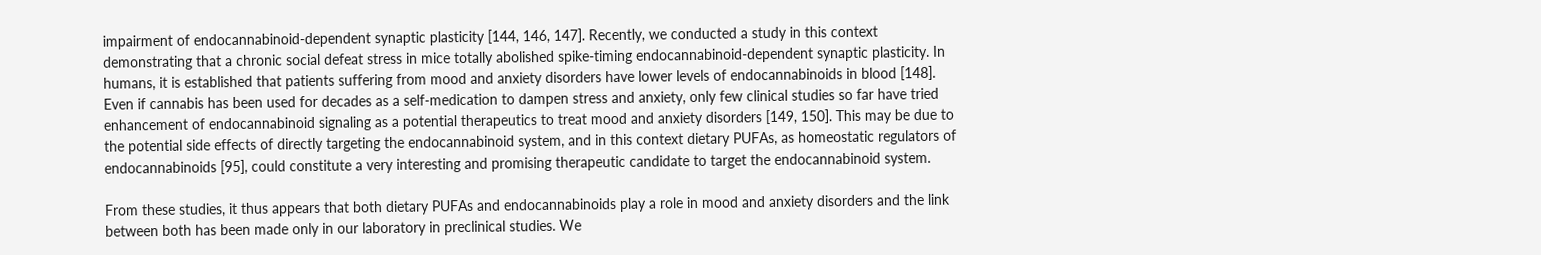impairment of endocannabinoid-dependent synaptic plasticity [144, 146, 147]. Recently, we conducted a study in this context demonstrating that a chronic social defeat stress in mice totally abolished spike-timing endocannabinoid-dependent synaptic plasticity. In humans, it is established that patients suffering from mood and anxiety disorders have lower levels of endocannabinoids in blood [148]. Even if cannabis has been used for decades as a self-medication to dampen stress and anxiety, only few clinical studies so far have tried enhancement of endocannabinoid signaling as a potential therapeutics to treat mood and anxiety disorders [149, 150]. This may be due to the potential side effects of directly targeting the endocannabinoid system, and in this context dietary PUFAs, as homeostatic regulators of endocannabinoids [95], could constitute a very interesting and promising therapeutic candidate to target the endocannabinoid system.

From these studies, it thus appears that both dietary PUFAs and endocannabinoids play a role in mood and anxiety disorders and the link between both has been made only in our laboratory in preclinical studies. We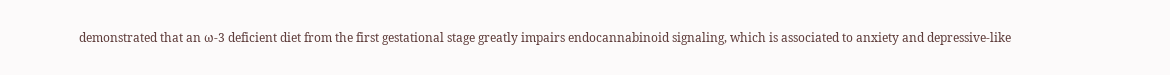demonstrated that an ω-3 deficient diet from the first gestational stage greatly impairs endocannabinoid signaling, which is associated to anxiety and depressive-like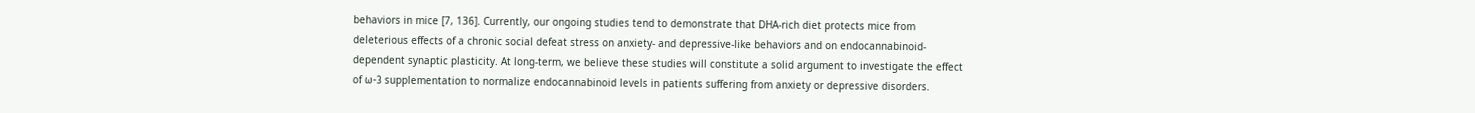behaviors in mice [7, 136]. Currently, our ongoing studies tend to demonstrate that DHA-rich diet protects mice from deleterious effects of a chronic social defeat stress on anxiety- and depressive-like behaviors and on endocannabinoid-dependent synaptic plasticity. At long-term, we believe these studies will constitute a solid argument to investigate the effect of ω-3 supplementation to normalize endocannabinoid levels in patients suffering from anxiety or depressive disorders.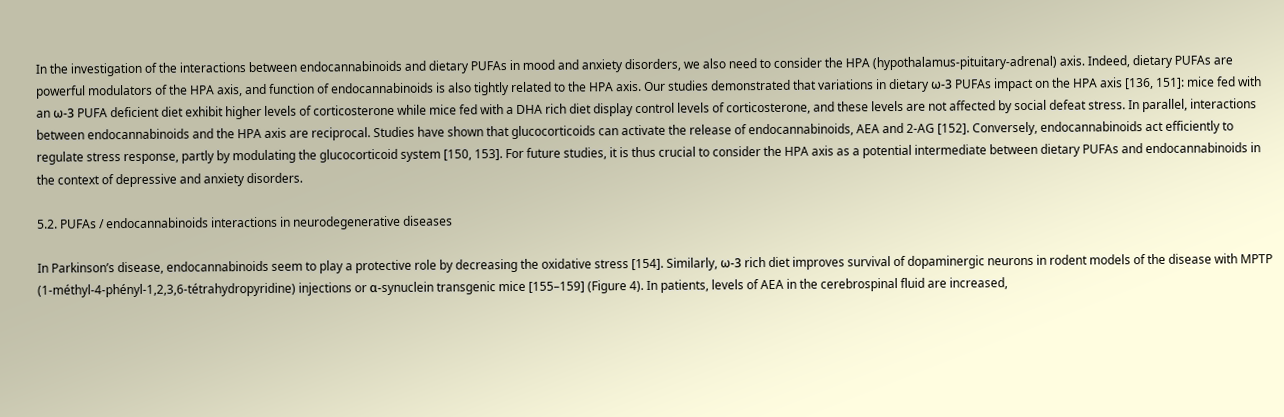In the investigation of the interactions between endocannabinoids and dietary PUFAs in mood and anxiety disorders, we also need to consider the HPA (hypothalamus-pituitary-adrenal) axis. Indeed, dietary PUFAs are powerful modulators of the HPA axis, and function of endocannabinoids is also tightly related to the HPA axis. Our studies demonstrated that variations in dietary ω-3 PUFAs impact on the HPA axis [136, 151]: mice fed with an ω-3 PUFA deficient diet exhibit higher levels of corticosterone while mice fed with a DHA rich diet display control levels of corticosterone, and these levels are not affected by social defeat stress. In parallel, interactions between endocannabinoids and the HPA axis are reciprocal. Studies have shown that glucocorticoids can activate the release of endocannabinoids, AEA and 2-AG [152]. Conversely, endocannabinoids act efficiently to regulate stress response, partly by modulating the glucocorticoid system [150, 153]. For future studies, it is thus crucial to consider the HPA axis as a potential intermediate between dietary PUFAs and endocannabinoids in the context of depressive and anxiety disorders.

5.2. PUFAs / endocannabinoids interactions in neurodegenerative diseases

In Parkinson’s disease, endocannabinoids seem to play a protective role by decreasing the oxidative stress [154]. Similarly, ω-3 rich diet improves survival of dopaminergic neurons in rodent models of the disease with MPTP (1-méthyl-4-phényl-1,2,3,6-tétrahydropyridine) injections or α-synuclein transgenic mice [155–159] (Figure 4). In patients, levels of AEA in the cerebrospinal fluid are increased,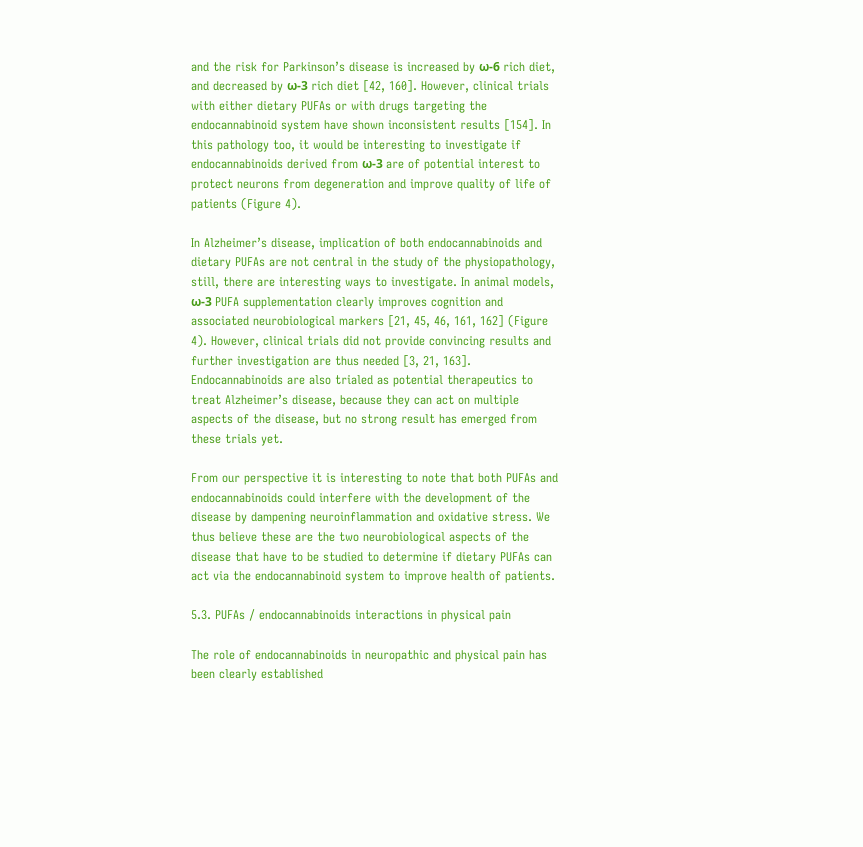and the risk for Parkinson’s disease is increased by ω-6 rich diet, and decreased by ω-3 rich diet [42, 160]. However, clinical trials with either dietary PUFAs or with drugs targeting the endocannabinoid system have shown inconsistent results [154]. In this pathology too, it would be interesting to investigate if endocannabinoids derived from ω-3 are of potential interest to protect neurons from degeneration and improve quality of life of patients (Figure 4).

In Alzheimer’s disease, implication of both endocannabinoids and dietary PUFAs are not central in the study of the physiopathology, still, there are interesting ways to investigate. In animal models, ω-3 PUFA supplementation clearly improves cognition and associated neurobiological markers [21, 45, 46, 161, 162] (Figure 4). However, clinical trials did not provide convincing results and further investigation are thus needed [3, 21, 163]. Endocannabinoids are also trialed as potential therapeutics to treat Alzheimer’s disease, because they can act on multiple aspects of the disease, but no strong result has emerged from these trials yet.

From our perspective it is interesting to note that both PUFAs and endocannabinoids could interfere with the development of the disease by dampening neuroinflammation and oxidative stress. We thus believe these are the two neurobiological aspects of the disease that have to be studied to determine if dietary PUFAs can act via the endocannabinoid system to improve health of patients.

5.3. PUFAs / endocannabinoids interactions in physical pain

The role of endocannabinoids in neuropathic and physical pain has been clearly established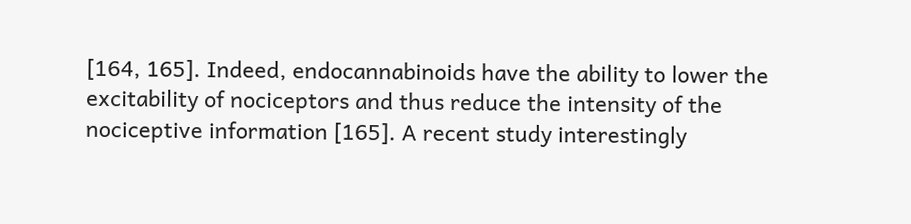[164, 165]. Indeed, endocannabinoids have the ability to lower the excitability of nociceptors and thus reduce the intensity of the nociceptive information [165]. A recent study interestingly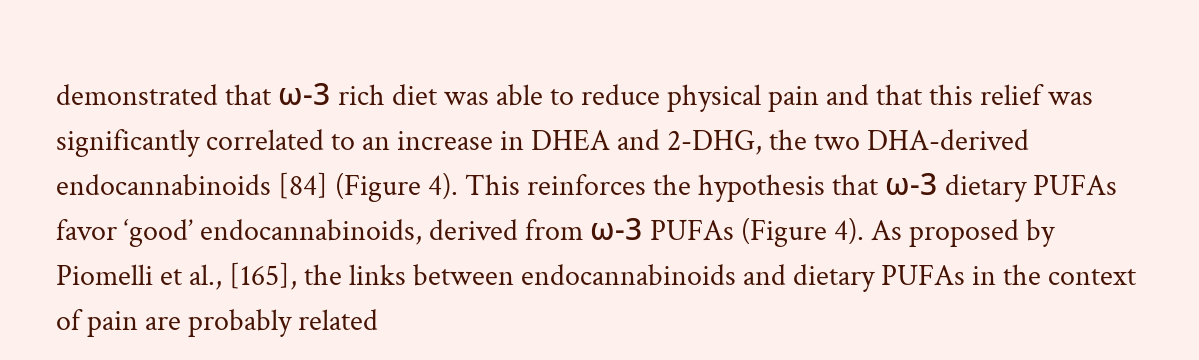demonstrated that ω-3 rich diet was able to reduce physical pain and that this relief was significantly correlated to an increase in DHEA and 2-DHG, the two DHA-derived endocannabinoids [84] (Figure 4). This reinforces the hypothesis that ω-3 dietary PUFAs favor ‘good’ endocannabinoids, derived from ω-3 PUFAs (Figure 4). As proposed by Piomelli et al., [165], the links between endocannabinoids and dietary PUFAs in the context of pain are probably related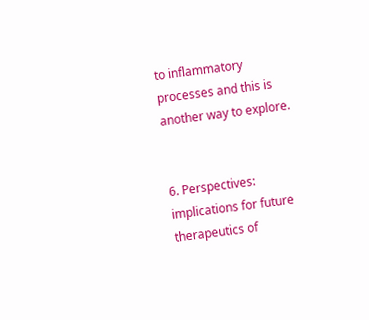to inflammatory processes and this is another way to explore.


6. Perspectives: implications for future therapeutics of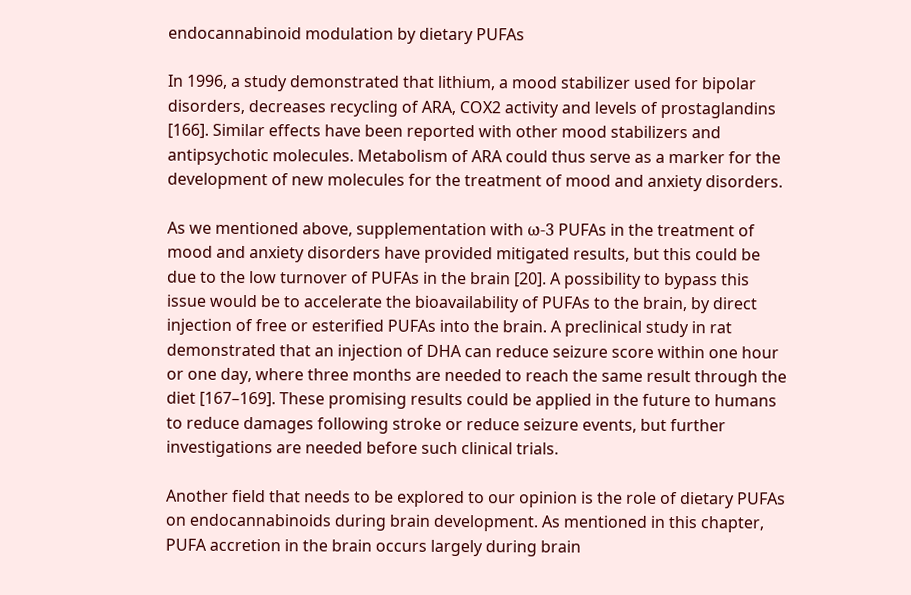endocannabinoid modulation by dietary PUFAs

In 1996, a study demonstrated that lithium, a mood stabilizer used for bipolar disorders, decreases recycling of ARA, COX2 activity and levels of prostaglandins [166]. Similar effects have been reported with other mood stabilizers and antipsychotic molecules. Metabolism of ARA could thus serve as a marker for the development of new molecules for the treatment of mood and anxiety disorders.

As we mentioned above, supplementation with ω-3 PUFAs in the treatment of mood and anxiety disorders have provided mitigated results, but this could be due to the low turnover of PUFAs in the brain [20]. A possibility to bypass this issue would be to accelerate the bioavailability of PUFAs to the brain, by direct injection of free or esterified PUFAs into the brain. A preclinical study in rat demonstrated that an injection of DHA can reduce seizure score within one hour or one day, where three months are needed to reach the same result through the diet [167–169]. These promising results could be applied in the future to humans to reduce damages following stroke or reduce seizure events, but further investigations are needed before such clinical trials.

Another field that needs to be explored to our opinion is the role of dietary PUFAs on endocannabinoids during brain development. As mentioned in this chapter, PUFA accretion in the brain occurs largely during brain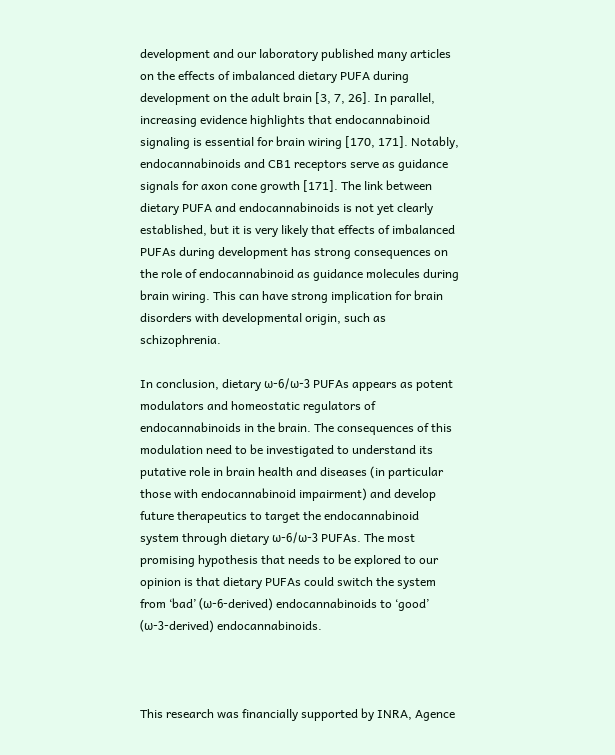development and our laboratory published many articles on the effects of imbalanced dietary PUFA during development on the adult brain [3, 7, 26]. In parallel, increasing evidence highlights that endocannabinoid signaling is essential for brain wiring [170, 171]. Notably, endocannabinoids and CB1 receptors serve as guidance signals for axon cone growth [171]. The link between dietary PUFA and endocannabinoids is not yet clearly established, but it is very likely that effects of imbalanced PUFAs during development has strong consequences on the role of endocannabinoid as guidance molecules during brain wiring. This can have strong implication for brain disorders with developmental origin, such as schizophrenia.

In conclusion, dietary ω-6/ω-3 PUFAs appears as potent modulators and homeostatic regulators of endocannabinoids in the brain. The consequences of this modulation need to be investigated to understand its putative role in brain health and diseases (in particular those with endocannabinoid impairment) and develop future therapeutics to target the endocannabinoid system through dietary ω-6/ω-3 PUFAs. The most promising hypothesis that needs to be explored to our opinion is that dietary PUFAs could switch the system from ‘bad’ (ω-6-derived) endocannabinoids to ‘good’ (ω-3-derived) endocannabinoids.



This research was financially supported by INRA, Agence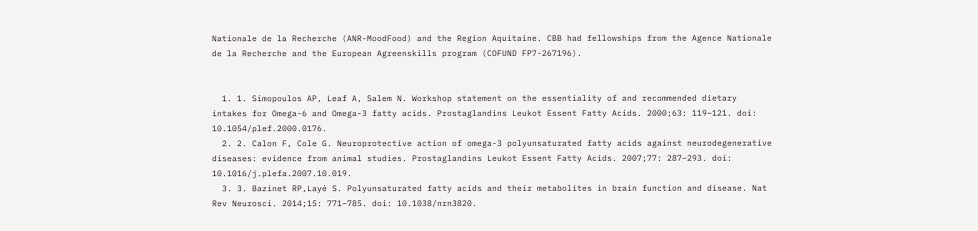Nationale de la Recherche (ANR-MoodFood) and the Region Aquitaine. CBB had fellowships from the Agence Nationale de la Recherche and the European Agreenskills program (COFUND FP7-267196).


  1. 1. Simopoulos AP, Leaf A, Salem N. Workshop statement on the essentiality of and recommended dietary intakes for Omega-6 and Omega-3 fatty acids. Prostaglandins Leukot Essent Fatty Acids. 2000;63: 119–121. doi: 10.1054/plef.2000.0176.
  2. 2. Calon F, Cole G. Neuroprotective action of omega-3 polyunsaturated fatty acids against neurodegenerative diseases: evidence from animal studies. Prostaglandins Leukot Essent Fatty Acids. 2007;77: 287–293. doi: 10.1016/j.plefa.2007.10.019.
  3. 3. Bazinet RP,Layé S. Polyunsaturated fatty acids and their metabolites in brain function and disease. Nat Rev Neurosci. 2014;15: 771–785. doi: 10.1038/nrn3820.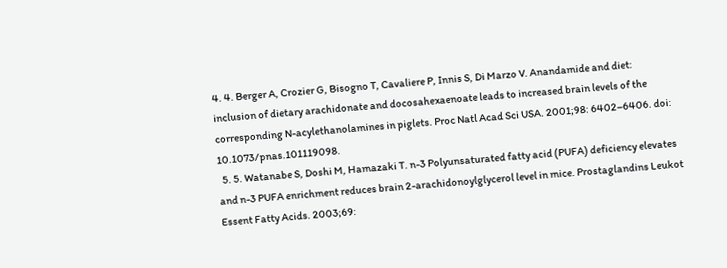4. 4. Berger A, Crozier G, Bisogno T, Cavaliere P, Innis S, Di Marzo V. Anandamide and diet: inclusion of dietary arachidonate and docosahexaenoate leads to increased brain levels of the corresponding N-acylethanolamines in piglets. Proc Natl Acad Sci USA. 2001;98: 6402–6406. doi: 10.1073/pnas.101119098.
  5. 5. Watanabe S, Doshi M, Hamazaki T. n-3 Polyunsaturated fatty acid (PUFA) deficiency elevates and n-3 PUFA enrichment reduces brain 2-arachidonoylglycerol level in mice. Prostaglandins Leukot Essent Fatty Acids. 2003;69: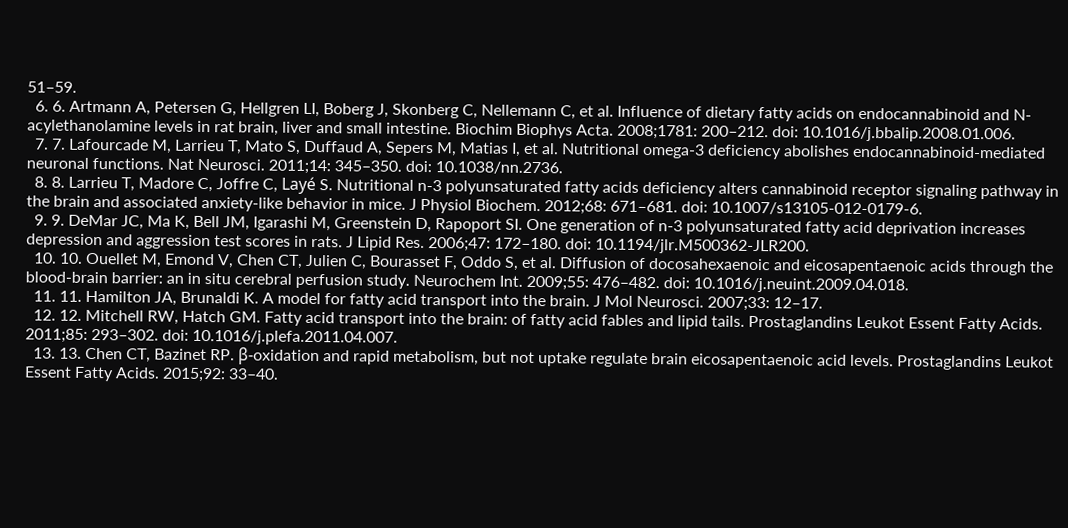51–59.
  6. 6. Artmann A, Petersen G, Hellgren LI, Boberg J, Skonberg C, Nellemann C, et al. Influence of dietary fatty acids on endocannabinoid and N-acylethanolamine levels in rat brain, liver and small intestine. Biochim Biophys Acta. 2008;1781: 200–212. doi: 10.1016/j.bbalip.2008.01.006.
  7. 7. Lafourcade M, Larrieu T, Mato S, Duffaud A, Sepers M, Matias I, et al. Nutritional omega-3 deficiency abolishes endocannabinoid-mediated neuronal functions. Nat Neurosci. 2011;14: 345–350. doi: 10.1038/nn.2736.
  8. 8. Larrieu T, Madore C, Joffre C, Layé S. Nutritional n-3 polyunsaturated fatty acids deficiency alters cannabinoid receptor signaling pathway in the brain and associated anxiety-like behavior in mice. J Physiol Biochem. 2012;68: 671–681. doi: 10.1007/s13105-012-0179-6.
  9. 9. DeMar JC, Ma K, Bell JM, Igarashi M, Greenstein D, Rapoport SI. One generation of n-3 polyunsaturated fatty acid deprivation increases depression and aggression test scores in rats. J Lipid Res. 2006;47: 172–180. doi: 10.1194/jlr.M500362-JLR200.
  10. 10. Ouellet M, Emond V, Chen CT, Julien C, Bourasset F, Oddo S, et al. Diffusion of docosahexaenoic and eicosapentaenoic acids through the blood-brain barrier: an in situ cerebral perfusion study. Neurochem Int. 2009;55: 476–482. doi: 10.1016/j.neuint.2009.04.018.
  11. 11. Hamilton JA, Brunaldi K. A model for fatty acid transport into the brain. J Mol Neurosci. 2007;33: 12–17.
  12. 12. Mitchell RW, Hatch GM. Fatty acid transport into the brain: of fatty acid fables and lipid tails. Prostaglandins Leukot Essent Fatty Acids. 2011;85: 293–302. doi: 10.1016/j.plefa.2011.04.007.
  13. 13. Chen CT, Bazinet RP. β-oxidation and rapid metabolism, but not uptake regulate brain eicosapentaenoic acid levels. Prostaglandins Leukot Essent Fatty Acids. 2015;92: 33–40.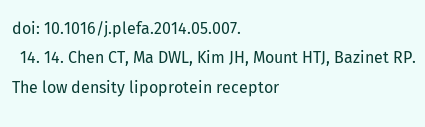doi: 10.1016/j.plefa.2014.05.007.
  14. 14. Chen CT, Ma DWL, Kim JH, Mount HTJ, Bazinet RP. The low density lipoprotein receptor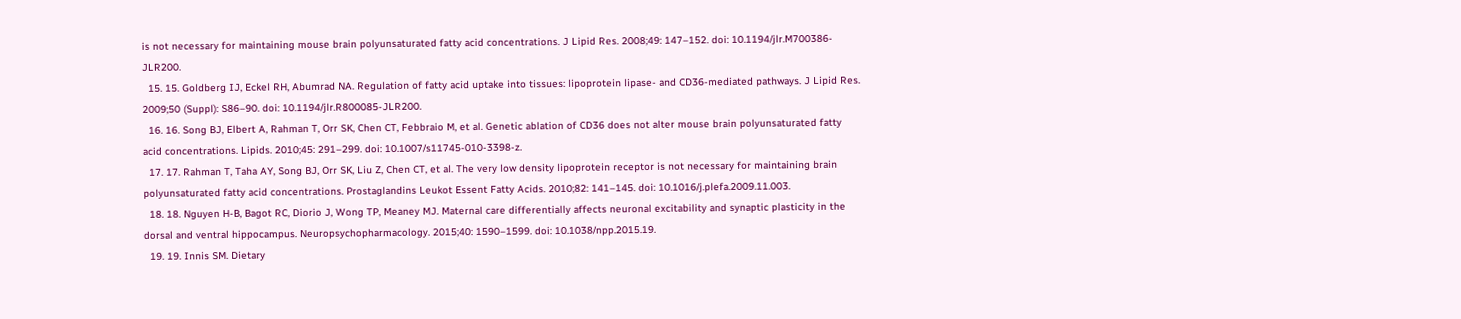is not necessary for maintaining mouse brain polyunsaturated fatty acid concentrations. J Lipid Res. 2008;49: 147–152. doi: 10.1194/jlr.M700386-JLR200.
  15. 15. Goldberg IJ, Eckel RH, Abumrad NA. Regulation of fatty acid uptake into tissues: lipoprotein lipase- and CD36-mediated pathways. J Lipid Res. 2009;50 (Suppl): S86–90. doi: 10.1194/jlr.R800085-JLR200.
  16. 16. Song BJ, Elbert A, Rahman T, Orr SK, Chen CT, Febbraio M, et al. Genetic ablation of CD36 does not alter mouse brain polyunsaturated fatty acid concentrations. Lipids. 2010;45: 291–299. doi: 10.1007/s11745-010-3398-z.
  17. 17. Rahman T, Taha AY, Song BJ, Orr SK, Liu Z, Chen CT, et al. The very low density lipoprotein receptor is not necessary for maintaining brain polyunsaturated fatty acid concentrations. Prostaglandins Leukot Essent Fatty Acids. 2010;82: 141–145. doi: 10.1016/j.plefa.2009.11.003.
  18. 18. Nguyen H-B, Bagot RC, Diorio J, Wong TP, Meaney MJ. Maternal care differentially affects neuronal excitability and synaptic plasticity in the dorsal and ventral hippocampus. Neuropsychopharmacology. 2015;40: 1590–1599. doi: 10.1038/npp.2015.19.
  19. 19. Innis SM. Dietary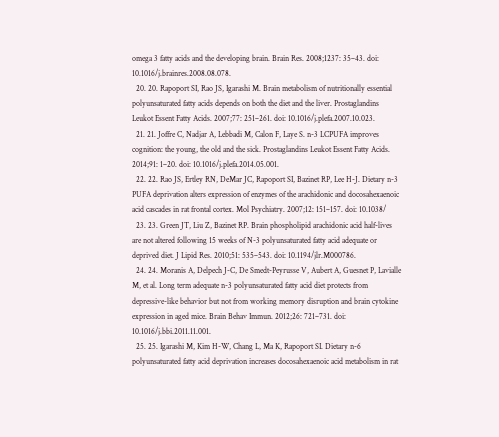omega 3 fatty acids and the developing brain. Brain Res. 2008;1237: 35–43. doi: 10.1016/j.brainres.2008.08.078.
  20. 20. Rapoport SI, Rao JS, Igarashi M. Brain metabolism of nutritionally essential polyunsaturated fatty acids depends on both the diet and the liver. Prostaglandins Leukot Essent Fatty Acids. 2007;77: 251–261. doi: 10.1016/j.plefa.2007.10.023.
  21. 21. Joffre C, Nadjar A, Lebbadi M, Calon F, Laye S. n-3 LCPUFA improves cognition: the young, the old and the sick. Prostaglandins Leukot Essent Fatty Acids. 2014;91: 1–20. doi: 10.1016/j.plefa.2014.05.001.
  22. 22. Rao JS, Ertley RN, DeMar JC, Rapoport SI, Bazinet RP, Lee H-J. Dietary n-3 PUFA deprivation alters expression of enzymes of the arachidonic and docosahexaenoic acid cascades in rat frontal cortex. Mol Psychiatry. 2007;12: 151–157. doi: 10.1038/
  23. 23. Green JT, Liu Z, Bazinet RP. Brain phospholipid arachidonic acid half-lives are not altered following 15 weeks of N-3 polyunsaturated fatty acid adequate or deprived diet. J Lipid Res. 2010;51: 535–543. doi: 10.1194/jlr.M000786.
  24. 24. Moranis A, Delpech J-C, De Smedt-Peyrusse V, Aubert A, Guesnet P, Lavialle M, et al. Long term adequate n-3 polyunsaturated fatty acid diet protects from depressive-like behavior but not from working memory disruption and brain cytokine expression in aged mice. Brain Behav Immun. 2012;26: 721–731. doi: 10.1016/j.bbi.2011.11.001.
  25. 25. Igarashi M, Kim H-W, Chang L, Ma K, Rapoport SI. Dietary n-6 polyunsaturated fatty acid deprivation increases docosahexaenoic acid metabolism in rat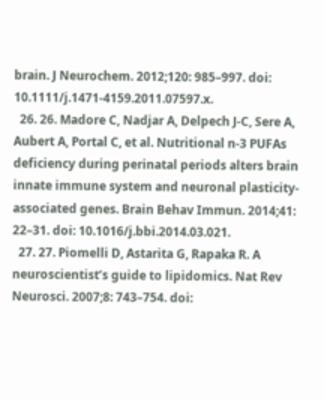brain. J Neurochem. 2012;120: 985–997. doi: 10.1111/j.1471-4159.2011.07597.x.
  26. 26. Madore C, Nadjar A, Delpech J-C, Sere A, Aubert A, Portal C, et al. Nutritional n-3 PUFAs deficiency during perinatal periods alters brain innate immune system and neuronal plasticity-associated genes. Brain Behav Immun. 2014;41: 22–31. doi: 10.1016/j.bbi.2014.03.021.
  27. 27. Piomelli D, Astarita G, Rapaka R. A neuroscientist’s guide to lipidomics. Nat Rev Neurosci. 2007;8: 743–754. doi: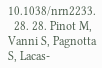10.1038/nrn2233.
  28. 28. Pinot M, Vanni S, Pagnotta S, Lacas-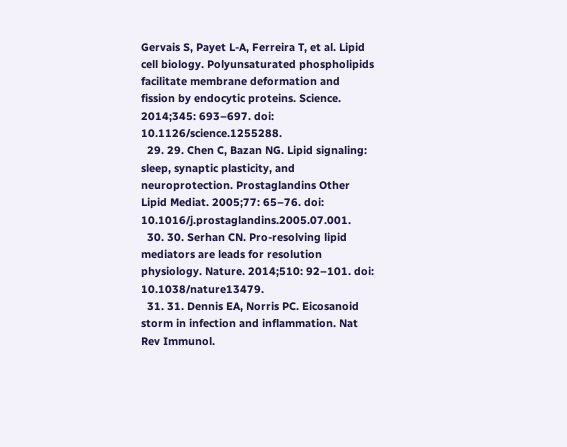Gervais S, Payet L-A, Ferreira T, et al. Lipid cell biology. Polyunsaturated phospholipids facilitate membrane deformation and fission by endocytic proteins. Science. 2014;345: 693–697. doi: 10.1126/science.1255288.
  29. 29. Chen C, Bazan NG. Lipid signaling: sleep, synaptic plasticity, and neuroprotection. Prostaglandins Other Lipid Mediat. 2005;77: 65–76. doi: 10.1016/j.prostaglandins.2005.07.001.
  30. 30. Serhan CN. Pro-resolving lipid mediators are leads for resolution physiology. Nature. 2014;510: 92–101. doi: 10.1038/nature13479.
  31. 31. Dennis EA, Norris PC. Eicosanoid storm in infection and inflammation. Nat Rev Immunol.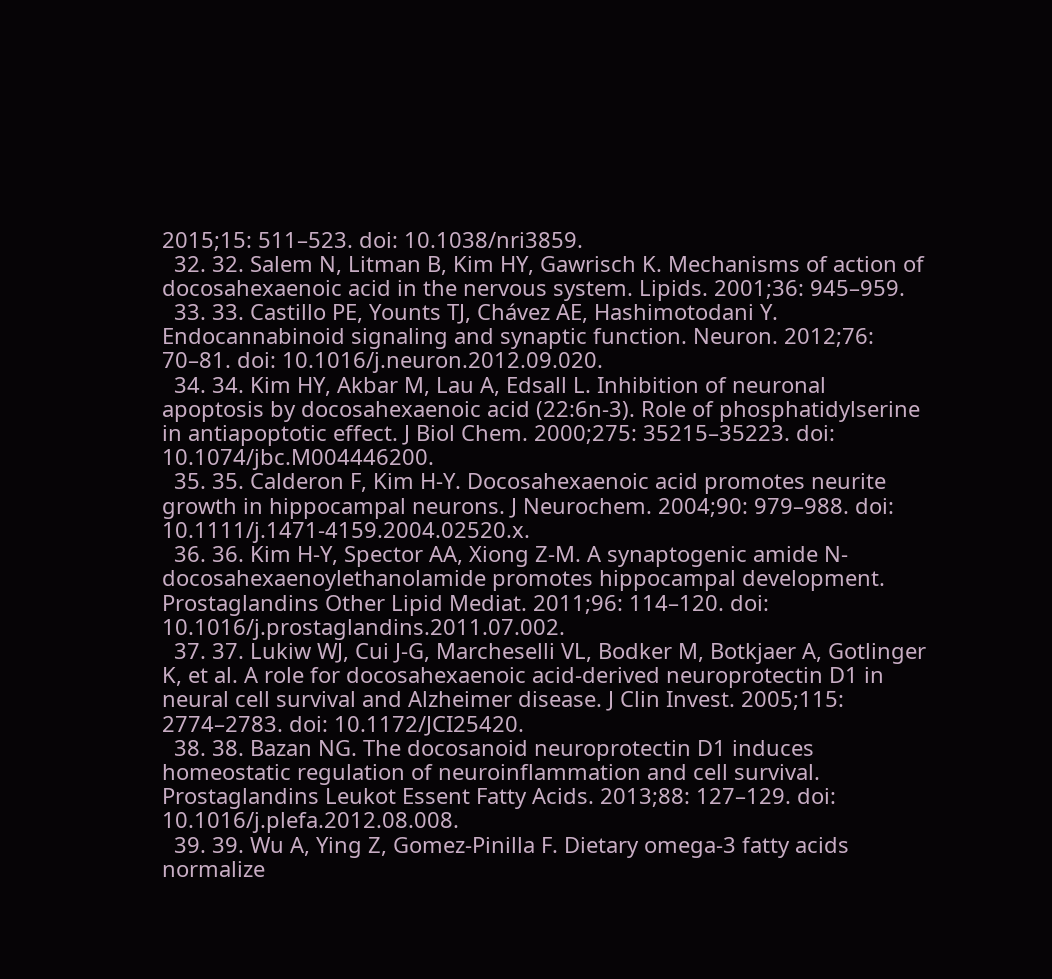2015;15: 511–523. doi: 10.1038/nri3859.
  32. 32. Salem N, Litman B, Kim HY, Gawrisch K. Mechanisms of action of docosahexaenoic acid in the nervous system. Lipids. 2001;36: 945–959.
  33. 33. Castillo PE, Younts TJ, Chávez AE, Hashimotodani Y. Endocannabinoid signaling and synaptic function. Neuron. 2012;76: 70–81. doi: 10.1016/j.neuron.2012.09.020.
  34. 34. Kim HY, Akbar M, Lau A, Edsall L. Inhibition of neuronal apoptosis by docosahexaenoic acid (22:6n-3). Role of phosphatidylserine in antiapoptotic effect. J Biol Chem. 2000;275: 35215–35223. doi: 10.1074/jbc.M004446200.
  35. 35. Calderon F, Kim H-Y. Docosahexaenoic acid promotes neurite growth in hippocampal neurons. J Neurochem. 2004;90: 979–988. doi: 10.1111/j.1471-4159.2004.02520.x.
  36. 36. Kim H-Y, Spector AA, Xiong Z-M. A synaptogenic amide N-docosahexaenoylethanolamide promotes hippocampal development. Prostaglandins Other Lipid Mediat. 2011;96: 114–120. doi: 10.1016/j.prostaglandins.2011.07.002.
  37. 37. Lukiw WJ, Cui J-G, Marcheselli VL, Bodker M, Botkjaer A, Gotlinger K, et al. A role for docosahexaenoic acid-derived neuroprotectin D1 in neural cell survival and Alzheimer disease. J Clin Invest. 2005;115: 2774–2783. doi: 10.1172/JCI25420.
  38. 38. Bazan NG. The docosanoid neuroprotectin D1 induces homeostatic regulation of neuroinflammation and cell survival. Prostaglandins Leukot Essent Fatty Acids. 2013;88: 127–129. doi: 10.1016/j.plefa.2012.08.008.
  39. 39. Wu A, Ying Z, Gomez-Pinilla F. Dietary omega-3 fatty acids normalize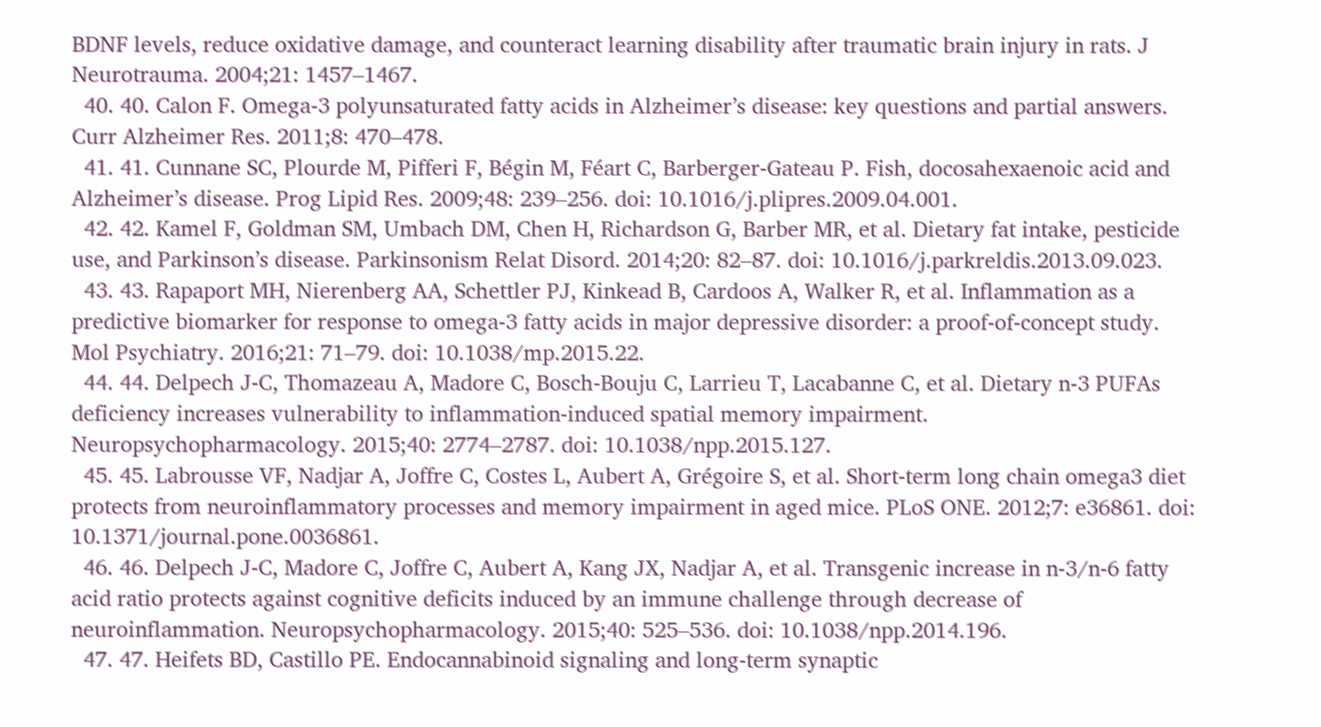BDNF levels, reduce oxidative damage, and counteract learning disability after traumatic brain injury in rats. J Neurotrauma. 2004;21: 1457–1467.
  40. 40. Calon F. Omega-3 polyunsaturated fatty acids in Alzheimer’s disease: key questions and partial answers. Curr Alzheimer Res. 2011;8: 470–478.
  41. 41. Cunnane SC, Plourde M, Pifferi F, Bégin M, Féart C, Barberger-Gateau P. Fish, docosahexaenoic acid and Alzheimer’s disease. Prog Lipid Res. 2009;48: 239–256. doi: 10.1016/j.plipres.2009.04.001.
  42. 42. Kamel F, Goldman SM, Umbach DM, Chen H, Richardson G, Barber MR, et al. Dietary fat intake, pesticide use, and Parkinson’s disease. Parkinsonism Relat Disord. 2014;20: 82–87. doi: 10.1016/j.parkreldis.2013.09.023.
  43. 43. Rapaport MH, Nierenberg AA, Schettler PJ, Kinkead B, Cardoos A, Walker R, et al. Inflammation as a predictive biomarker for response to omega-3 fatty acids in major depressive disorder: a proof-of-concept study. Mol Psychiatry. 2016;21: 71–79. doi: 10.1038/mp.2015.22.
  44. 44. Delpech J-C, Thomazeau A, Madore C, Bosch-Bouju C, Larrieu T, Lacabanne C, et al. Dietary n-3 PUFAs deficiency increases vulnerability to inflammation-induced spatial memory impairment. Neuropsychopharmacology. 2015;40: 2774–2787. doi: 10.1038/npp.2015.127.
  45. 45. Labrousse VF, Nadjar A, Joffre C, Costes L, Aubert A, Grégoire S, et al. Short-term long chain omega3 diet protects from neuroinflammatory processes and memory impairment in aged mice. PLoS ONE. 2012;7: e36861. doi: 10.1371/journal.pone.0036861.
  46. 46. Delpech J-C, Madore C, Joffre C, Aubert A, Kang JX, Nadjar A, et al. Transgenic increase in n-3/n-6 fatty acid ratio protects against cognitive deficits induced by an immune challenge through decrease of neuroinflammation. Neuropsychopharmacology. 2015;40: 525–536. doi: 10.1038/npp.2014.196.
  47. 47. Heifets BD, Castillo PE. Endocannabinoid signaling and long-term synaptic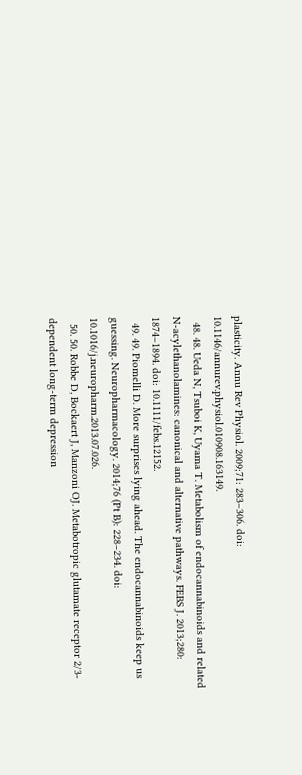plasticity. Annu Rev Physiol. 2009;71: 283–306. doi: 10.1146/annurev.physiol.010908.163149.
  48. 48. Ueda N, Tsuboi K, Uyama T. Metabolism of endocannabinoids and related N-acylethanolamines: canonical and alternative pathways. FEBS J. 2013;280: 1874–1894. doi: 10.1111/febs.12152.
  49. 49. Piomelli D. More surprises lying ahead. The endocannabinoids keep us guessing. Neuropharmacology. 2014;76 (Pt B): 228–234. doi: 10.1016/j.neuropharm.2013.07.026.
  50. 50. Robbe D, Bockaert J, Manzoni OJ. Metabotropic glutamate receptor 2/3-dependent long-term depression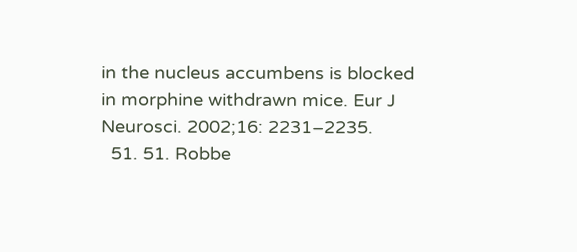in the nucleus accumbens is blocked in morphine withdrawn mice. Eur J Neurosci. 2002;16: 2231–2235.
  51. 51. Robbe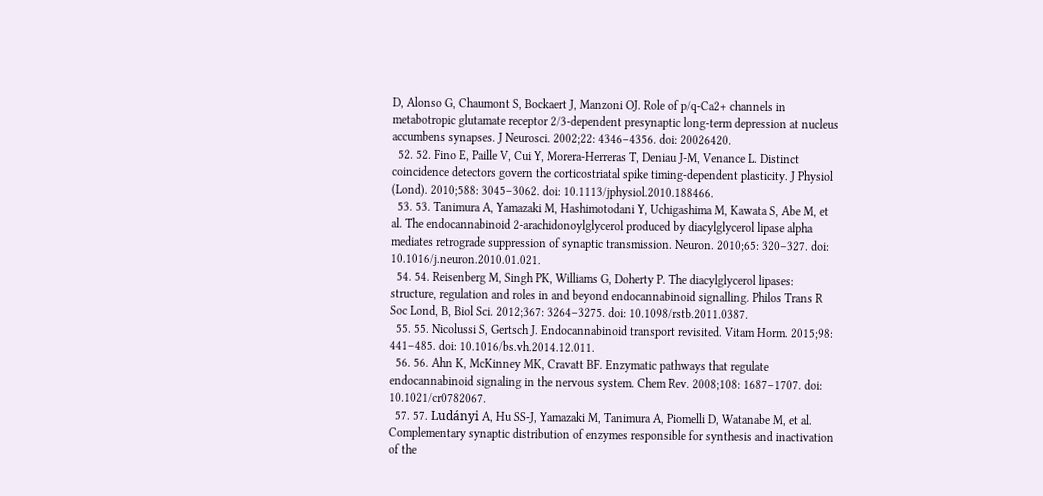D, Alonso G, Chaumont S, Bockaert J, Manzoni OJ. Role of p/q-Ca2+ channels in metabotropic glutamate receptor 2/3-dependent presynaptic long-term depression at nucleus accumbens synapses. J Neurosci. 2002;22: 4346–4356. doi: 20026420.
  52. 52. Fino E, Paille V, Cui Y, Morera-Herreras T, Deniau J-M, Venance L. Distinct coincidence detectors govern the corticostriatal spike timing-dependent plasticity. J Physiol (Lond). 2010;588: 3045–3062. doi: 10.1113/jphysiol.2010.188466.
  53. 53. Tanimura A, Yamazaki M, Hashimotodani Y, Uchigashima M, Kawata S, Abe M, et al. The endocannabinoid 2-arachidonoylglycerol produced by diacylglycerol lipase alpha mediates retrograde suppression of synaptic transmission. Neuron. 2010;65: 320–327. doi: 10.1016/j.neuron.2010.01.021.
  54. 54. Reisenberg M, Singh PK, Williams G, Doherty P. The diacylglycerol lipases: structure, regulation and roles in and beyond endocannabinoid signalling. Philos Trans R Soc Lond, B, Biol Sci. 2012;367: 3264–3275. doi: 10.1098/rstb.2011.0387.
  55. 55. Nicolussi S, Gertsch J. Endocannabinoid transport revisited. Vitam Horm. 2015;98: 441–485. doi: 10.1016/bs.vh.2014.12.011.
  56. 56. Ahn K, McKinney MK, Cravatt BF. Enzymatic pathways that regulate endocannabinoid signaling in the nervous system. Chem Rev. 2008;108: 1687–1707. doi: 10.1021/cr0782067.
  57. 57. Ludányi A, Hu SS-J, Yamazaki M, Tanimura A, Piomelli D, Watanabe M, et al. Complementary synaptic distribution of enzymes responsible for synthesis and inactivation of the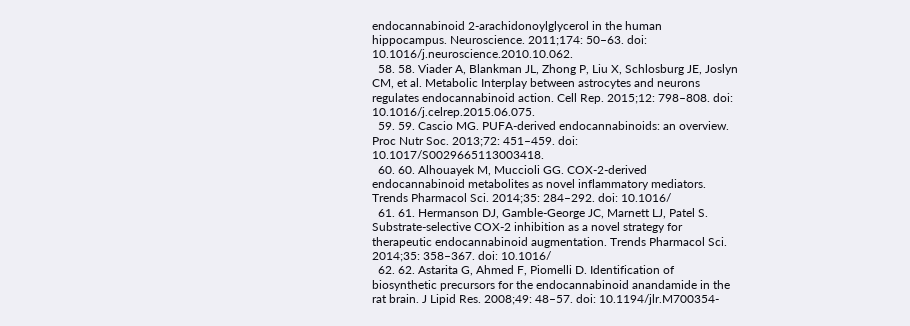endocannabinoid 2-arachidonoylglycerol in the human hippocampus. Neuroscience. 2011;174: 50–63. doi: 10.1016/j.neuroscience.2010.10.062.
  58. 58. Viader A, Blankman JL, Zhong P, Liu X, Schlosburg JE, Joslyn CM, et al. Metabolic Interplay between astrocytes and neurons regulates endocannabinoid action. Cell Rep. 2015;12: 798–808. doi: 10.1016/j.celrep.2015.06.075.
  59. 59. Cascio MG. PUFA-derived endocannabinoids: an overview. Proc Nutr Soc. 2013;72: 451–459. doi: 10.1017/S0029665113003418.
  60. 60. Alhouayek M, Muccioli GG. COX-2-derived endocannabinoid metabolites as novel inflammatory mediators. Trends Pharmacol Sci. 2014;35: 284–292. doi: 10.1016/
  61. 61. Hermanson DJ, Gamble-George JC, Marnett LJ, Patel S. Substrate-selective COX-2 inhibition as a novel strategy for therapeutic endocannabinoid augmentation. Trends Pharmacol Sci. 2014;35: 358–367. doi: 10.1016/
  62. 62. Astarita G, Ahmed F, Piomelli D. Identification of biosynthetic precursors for the endocannabinoid anandamide in the rat brain. J Lipid Res. 2008;49: 48–57. doi: 10.1194/jlr.M700354-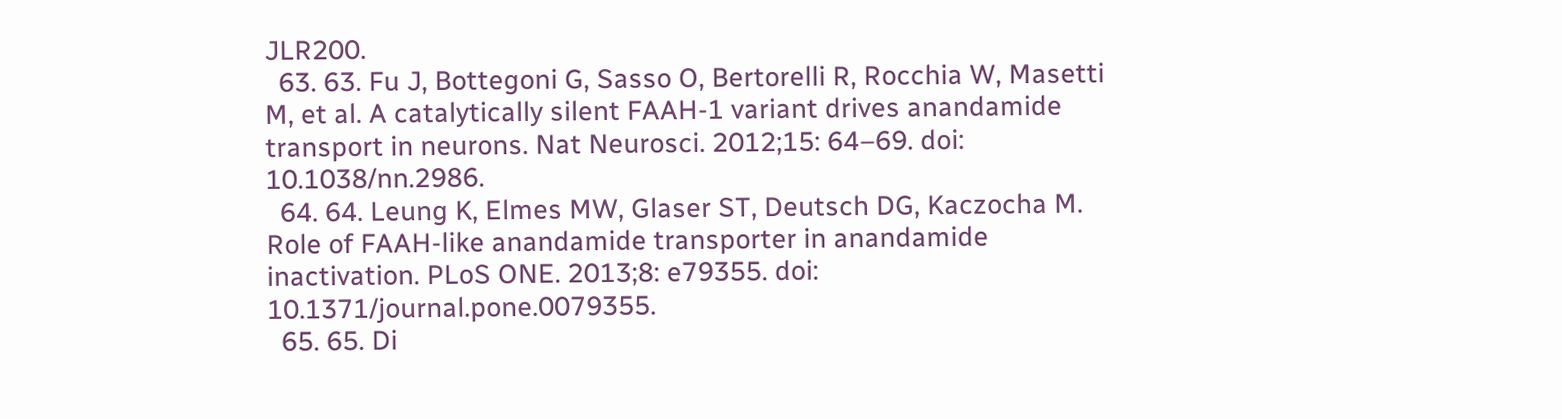JLR200.
  63. 63. Fu J, Bottegoni G, Sasso O, Bertorelli R, Rocchia W, Masetti M, et al. A catalytically silent FAAH-1 variant drives anandamide transport in neurons. Nat Neurosci. 2012;15: 64–69. doi: 10.1038/nn.2986.
  64. 64. Leung K, Elmes MW, Glaser ST, Deutsch DG, Kaczocha M. Role of FAAH-like anandamide transporter in anandamide inactivation. PLoS ONE. 2013;8: e79355. doi: 10.1371/journal.pone.0079355.
  65. 65. Di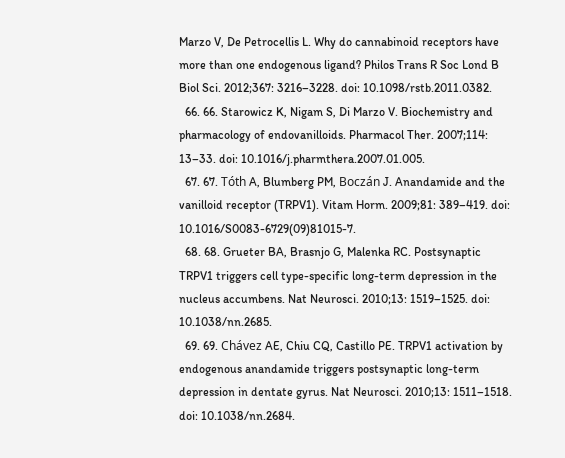Marzo V, De Petrocellis L. Why do cannabinoid receptors have more than one endogenous ligand? Philos Trans R Soc Lond B Biol Sci. 2012;367: 3216–3228. doi: 10.1098/rstb.2011.0382.
  66. 66. Starowicz K, Nigam S, Di Marzo V. Biochemistry and pharmacology of endovanilloids. Pharmacol Ther. 2007;114: 13–33. doi: 10.1016/j.pharmthera.2007.01.005.
  67. 67. Tóth A, Blumberg PM, Boczán J. Anandamide and the vanilloid receptor (TRPV1). Vitam Horm. 2009;81: 389–419. doi: 10.1016/S0083-6729(09)81015-7.
  68. 68. Grueter BA, Brasnjo G, Malenka RC. Postsynaptic TRPV1 triggers cell type-specific long-term depression in the nucleus accumbens. Nat Neurosci. 2010;13: 1519–1525. doi: 10.1038/nn.2685.
  69. 69. Chávez AE, Chiu CQ, Castillo PE. TRPV1 activation by endogenous anandamide triggers postsynaptic long-term depression in dentate gyrus. Nat Neurosci. 2010;13: 1511–1518. doi: 10.1038/nn.2684.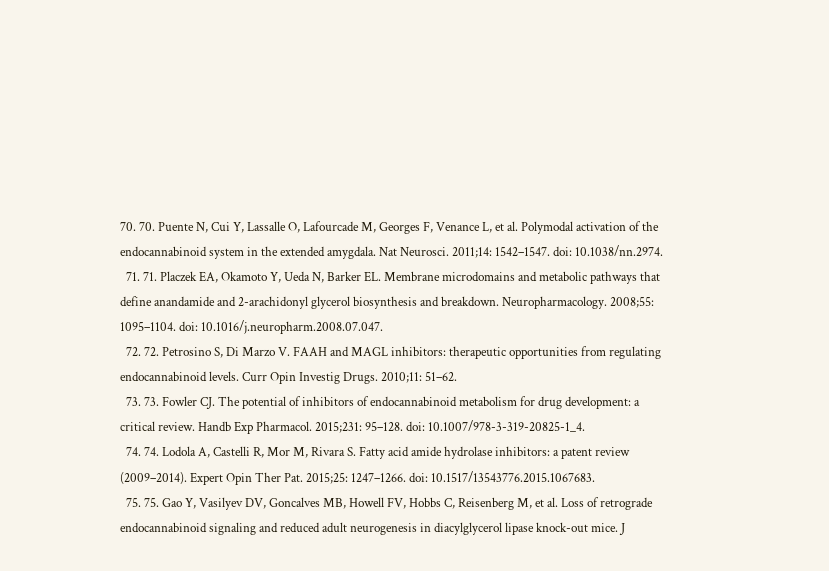70. 70. Puente N, Cui Y, Lassalle O, Lafourcade M, Georges F, Venance L, et al. Polymodal activation of the endocannabinoid system in the extended amygdala. Nat Neurosci. 2011;14: 1542–1547. doi: 10.1038/nn.2974.
  71. 71. Placzek EA, Okamoto Y, Ueda N, Barker EL. Membrane microdomains and metabolic pathways that define anandamide and 2-arachidonyl glycerol biosynthesis and breakdown. Neuropharmacology. 2008;55: 1095–1104. doi: 10.1016/j.neuropharm.2008.07.047.
  72. 72. Petrosino S, Di Marzo V. FAAH and MAGL inhibitors: therapeutic opportunities from regulating endocannabinoid levels. Curr Opin Investig Drugs. 2010;11: 51–62.
  73. 73. Fowler CJ. The potential of inhibitors of endocannabinoid metabolism for drug development: a critical review. Handb Exp Pharmacol. 2015;231: 95–128. doi: 10.1007/978-3-319-20825-1_4.
  74. 74. Lodola A, Castelli R, Mor M, Rivara S. Fatty acid amide hydrolase inhibitors: a patent review (2009–2014). Expert Opin Ther Pat. 2015;25: 1247–1266. doi: 10.1517/13543776.2015.1067683.
  75. 75. Gao Y, Vasilyev DV, Goncalves MB, Howell FV, Hobbs C, Reisenberg M, et al. Loss of retrograde endocannabinoid signaling and reduced adult neurogenesis in diacylglycerol lipase knock-out mice. J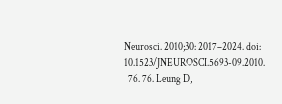Neurosci. 2010;30: 2017–2024. doi: 10.1523/JNEUROSCI.5693-09.2010.
  76. 76. Leung D,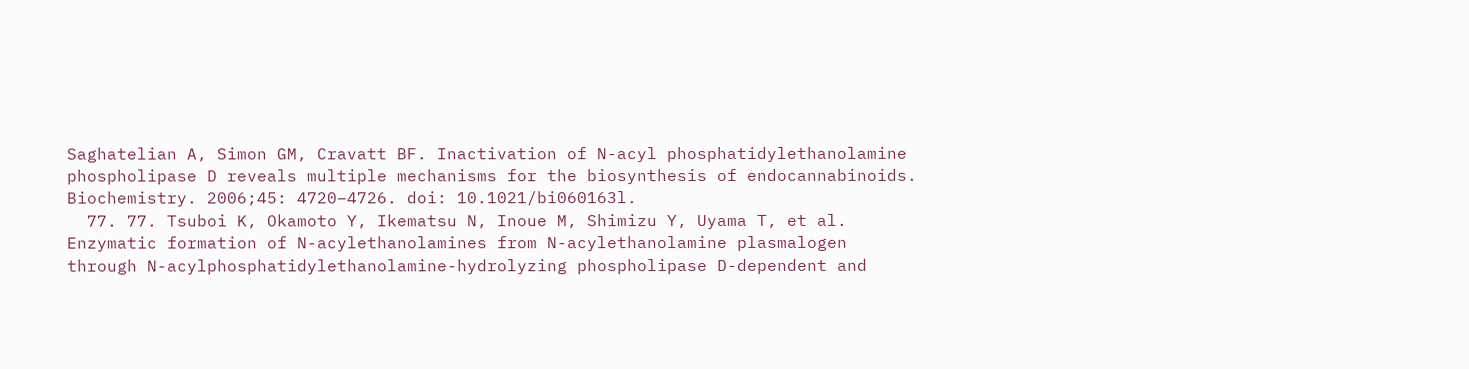Saghatelian A, Simon GM, Cravatt BF. Inactivation of N-acyl phosphatidylethanolamine phospholipase D reveals multiple mechanisms for the biosynthesis of endocannabinoids. Biochemistry. 2006;45: 4720–4726. doi: 10.1021/bi060163l.
  77. 77. Tsuboi K, Okamoto Y, Ikematsu N, Inoue M, Shimizu Y, Uyama T, et al. Enzymatic formation of N-acylethanolamines from N-acylethanolamine plasmalogen through N-acylphosphatidylethanolamine-hydrolyzing phospholipase D-dependent and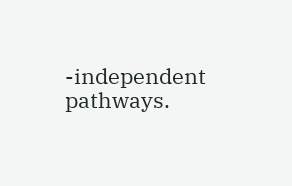-independent pathways.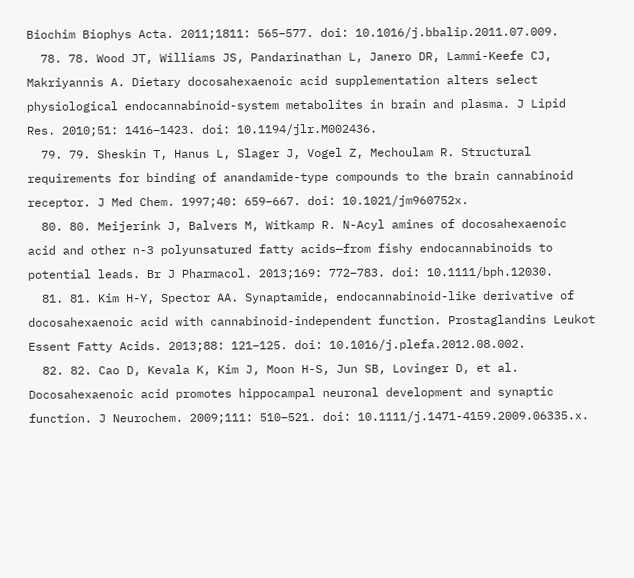Biochim Biophys Acta. 2011;1811: 565–577. doi: 10.1016/j.bbalip.2011.07.009.
  78. 78. Wood JT, Williams JS, Pandarinathan L, Janero DR, Lammi-Keefe CJ, Makriyannis A. Dietary docosahexaenoic acid supplementation alters select physiological endocannabinoid-system metabolites in brain and plasma. J Lipid Res. 2010;51: 1416–1423. doi: 10.1194/jlr.M002436.
  79. 79. Sheskin T, Hanus L, Slager J, Vogel Z, Mechoulam R. Structural requirements for binding of anandamide-type compounds to the brain cannabinoid receptor. J Med Chem. 1997;40: 659–667. doi: 10.1021/jm960752x.
  80. 80. Meijerink J, Balvers M, Witkamp R. N-Acyl amines of docosahexaenoic acid and other n-3 polyunsatured fatty acids—from fishy endocannabinoids to potential leads. Br J Pharmacol. 2013;169: 772–783. doi: 10.1111/bph.12030.
  81. 81. Kim H-Y, Spector AA. Synaptamide, endocannabinoid-like derivative of docosahexaenoic acid with cannabinoid-independent function. Prostaglandins Leukot Essent Fatty Acids. 2013;88: 121–125. doi: 10.1016/j.plefa.2012.08.002.
  82. 82. Cao D, Kevala K, Kim J, Moon H-S, Jun SB, Lovinger D, et al. Docosahexaenoic acid promotes hippocampal neuronal development and synaptic function. J Neurochem. 2009;111: 510–521. doi: 10.1111/j.1471-4159.2009.06335.x.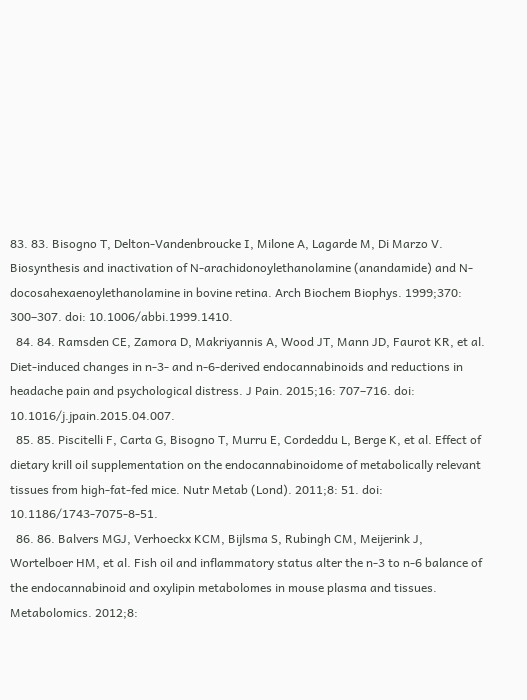83. 83. Bisogno T, Delton-Vandenbroucke I, Milone A, Lagarde M, Di Marzo V. Biosynthesis and inactivation of N-arachidonoylethanolamine (anandamide) and N-docosahexaenoylethanolamine in bovine retina. Arch Biochem Biophys. 1999;370: 300–307. doi: 10.1006/abbi.1999.1410.
  84. 84. Ramsden CE, Zamora D, Makriyannis A, Wood JT, Mann JD, Faurot KR, et al. Diet-induced changes in n-3- and n-6-derived endocannabinoids and reductions in headache pain and psychological distress. J Pain. 2015;16: 707–716. doi: 10.1016/j.jpain.2015.04.007.
  85. 85. Piscitelli F, Carta G, Bisogno T, Murru E, Cordeddu L, Berge K, et al. Effect of dietary krill oil supplementation on the endocannabinoidome of metabolically relevant tissues from high-fat-fed mice. Nutr Metab (Lond). 2011;8: 51. doi: 10.1186/1743-7075-8-51.
  86. 86. Balvers MGJ, Verhoeckx KCM, Bijlsma S, Rubingh CM, Meijerink J, Wortelboer HM, et al. Fish oil and inflammatory status alter the n-3 to n-6 balance of the endocannabinoid and oxylipin metabolomes in mouse plasma and tissues. Metabolomics. 2012;8: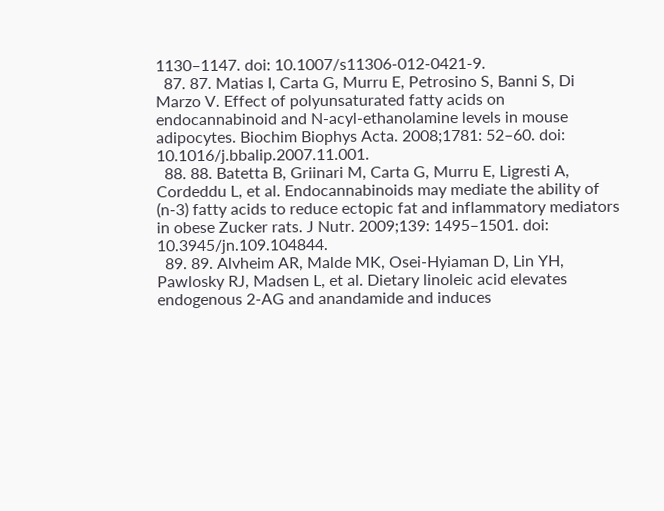1130–1147. doi: 10.1007/s11306-012-0421-9.
  87. 87. Matias I, Carta G, Murru E, Petrosino S, Banni S, Di Marzo V. Effect of polyunsaturated fatty acids on endocannabinoid and N-acyl-ethanolamine levels in mouse adipocytes. Biochim Biophys Acta. 2008;1781: 52–60. doi: 10.1016/j.bbalip.2007.11.001.
  88. 88. Batetta B, Griinari M, Carta G, Murru E, Ligresti A, Cordeddu L, et al. Endocannabinoids may mediate the ability of (n-3) fatty acids to reduce ectopic fat and inflammatory mediators in obese Zucker rats. J Nutr. 2009;139: 1495–1501. doi: 10.3945/jn.109.104844.
  89. 89. Alvheim AR, Malde MK, Osei-Hyiaman D, Lin YH, Pawlosky RJ, Madsen L, et al. Dietary linoleic acid elevates endogenous 2-AG and anandamide and induces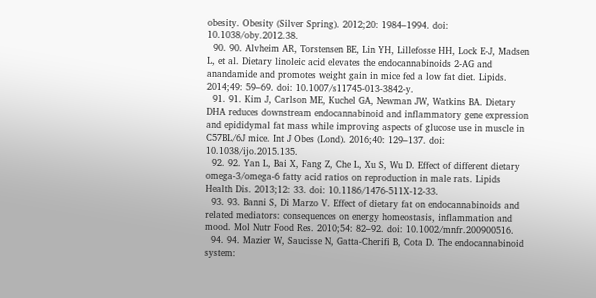obesity. Obesity (Silver Spring). 2012;20: 1984–1994. doi: 10.1038/oby.2012.38.
  90. 90. Alvheim AR, Torstensen BE, Lin YH, Lillefosse HH, Lock E-J, Madsen L, et al. Dietary linoleic acid elevates the endocannabinoids 2-AG and anandamide and promotes weight gain in mice fed a low fat diet. Lipids. 2014;49: 59–69. doi: 10.1007/s11745-013-3842-y.
  91. 91. Kim J, Carlson ME, Kuchel GA, Newman JW, Watkins BA. Dietary DHA reduces downstream endocannabinoid and inflammatory gene expression and epididymal fat mass while improving aspects of glucose use in muscle in C57BL/6J mice. Int J Obes (Lond). 2016;40: 129–137. doi: 10.1038/ijo.2015.135.
  92. 92. Yan L, Bai X, Fang Z, Che L, Xu S, Wu D. Effect of different dietary omega-3/omega-6 fatty acid ratios on reproduction in male rats. Lipids Health Dis. 2013;12: 33. doi: 10.1186/1476-511X-12-33.
  93. 93. Banni S, Di Marzo V. Effect of dietary fat on endocannabinoids and related mediators: consequences on energy homeostasis, inflammation and mood. Mol Nutr Food Res. 2010;54: 82–92. doi: 10.1002/mnfr.200900516.
  94. 94. Mazier W, Saucisse N, Gatta-Cherifi B, Cota D. The endocannabinoid system: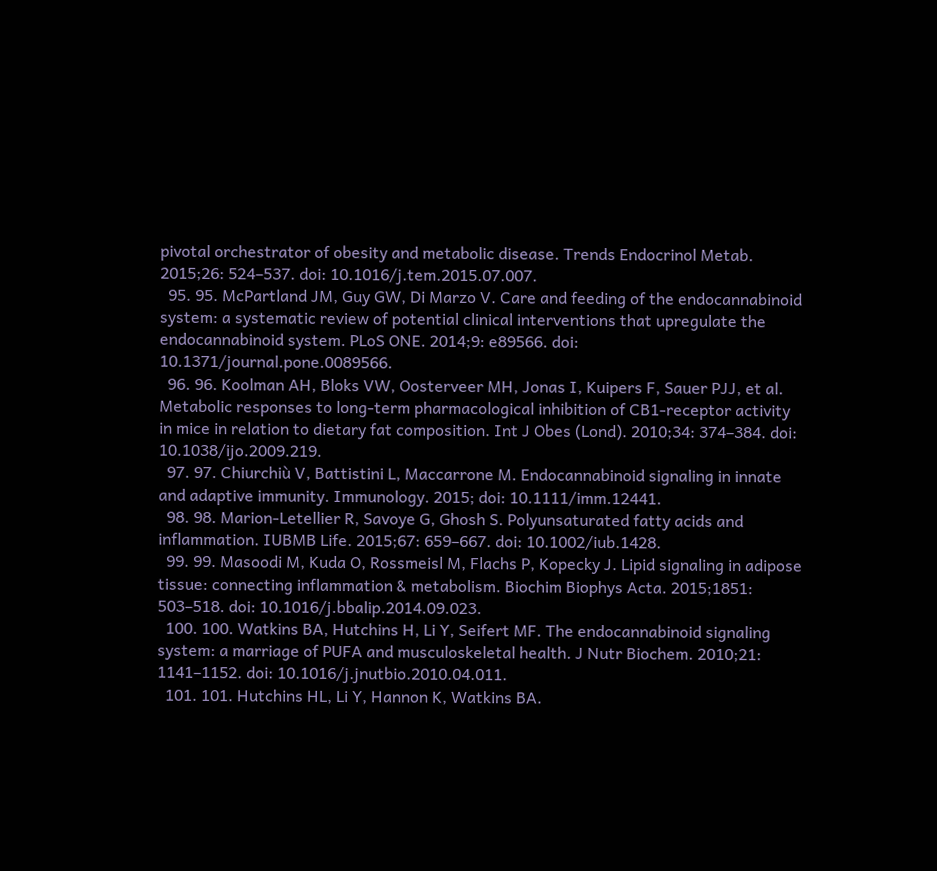pivotal orchestrator of obesity and metabolic disease. Trends Endocrinol Metab. 2015;26: 524–537. doi: 10.1016/j.tem.2015.07.007.
  95. 95. McPartland JM, Guy GW, Di Marzo V. Care and feeding of the endocannabinoid system: a systematic review of potential clinical interventions that upregulate the endocannabinoid system. PLoS ONE. 2014;9: e89566. doi: 10.1371/journal.pone.0089566.
  96. 96. Koolman AH, Bloks VW, Oosterveer MH, Jonas I, Kuipers F, Sauer PJJ, et al. Metabolic responses to long-term pharmacological inhibition of CB1-receptor activity in mice in relation to dietary fat composition. Int J Obes (Lond). 2010;34: 374–384. doi: 10.1038/ijo.2009.219.
  97. 97. Chiurchiù V, Battistini L, Maccarrone M. Endocannabinoid signaling in innate and adaptive immunity. Immunology. 2015; doi: 10.1111/imm.12441.
  98. 98. Marion-Letellier R, Savoye G, Ghosh S. Polyunsaturated fatty acids and inflammation. IUBMB Life. 2015;67: 659–667. doi: 10.1002/iub.1428.
  99. 99. Masoodi M, Kuda O, Rossmeisl M, Flachs P, Kopecky J. Lipid signaling in adipose tissue: connecting inflammation & metabolism. Biochim Biophys Acta. 2015;1851: 503–518. doi: 10.1016/j.bbalip.2014.09.023.
  100. 100. Watkins BA, Hutchins H, Li Y, Seifert MF. The endocannabinoid signaling system: a marriage of PUFA and musculoskeletal health. J Nutr Biochem. 2010;21: 1141–1152. doi: 10.1016/j.jnutbio.2010.04.011.
  101. 101. Hutchins HL, Li Y, Hannon K, Watkins BA.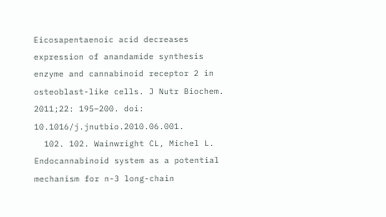Eicosapentaenoic acid decreases expression of anandamide synthesis enzyme and cannabinoid receptor 2 in osteoblast-like cells. J Nutr Biochem. 2011;22: 195–200. doi: 10.1016/j.jnutbio.2010.06.001.
  102. 102. Wainwright CL, Michel L. Endocannabinoid system as a potential mechanism for n-3 long-chain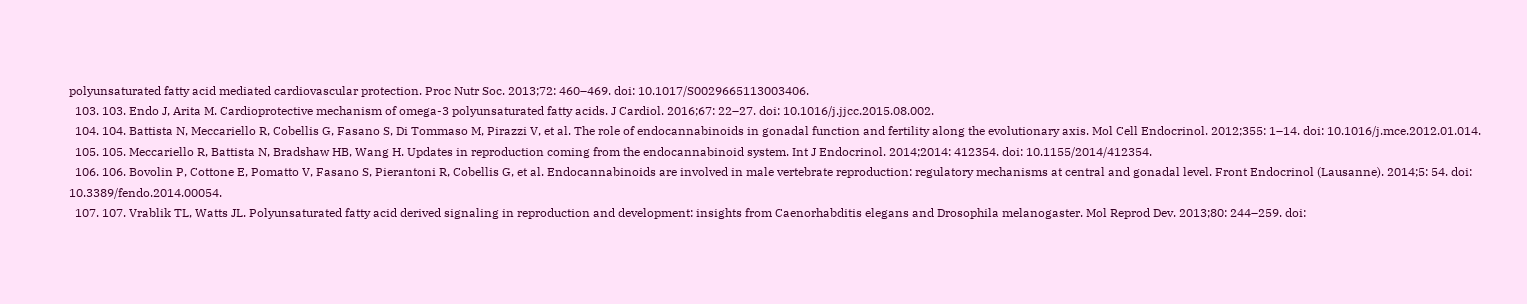polyunsaturated fatty acid mediated cardiovascular protection. Proc Nutr Soc. 2013;72: 460–469. doi: 10.1017/S0029665113003406.
  103. 103. Endo J, Arita M. Cardioprotective mechanism of omega-3 polyunsaturated fatty acids. J Cardiol. 2016;67: 22–27. doi: 10.1016/j.jjcc.2015.08.002.
  104. 104. Battista N, Meccariello R, Cobellis G, Fasano S, Di Tommaso M, Pirazzi V, et al. The role of endocannabinoids in gonadal function and fertility along the evolutionary axis. Mol Cell Endocrinol. 2012;355: 1–14. doi: 10.1016/j.mce.2012.01.014.
  105. 105. Meccariello R, Battista N, Bradshaw HB, Wang H. Updates in reproduction coming from the endocannabinoid system. Int J Endocrinol. 2014;2014: 412354. doi: 10.1155/2014/412354.
  106. 106. Bovolin P, Cottone E, Pomatto V, Fasano S, Pierantoni R, Cobellis G, et al. Endocannabinoids are involved in male vertebrate reproduction: regulatory mechanisms at central and gonadal level. Front Endocrinol (Lausanne). 2014;5: 54. doi: 10.3389/fendo.2014.00054.
  107. 107. Vrablik TL, Watts JL. Polyunsaturated fatty acid derived signaling in reproduction and development: insights from Caenorhabditis elegans and Drosophila melanogaster. Mol Reprod Dev. 2013;80: 244–259. doi: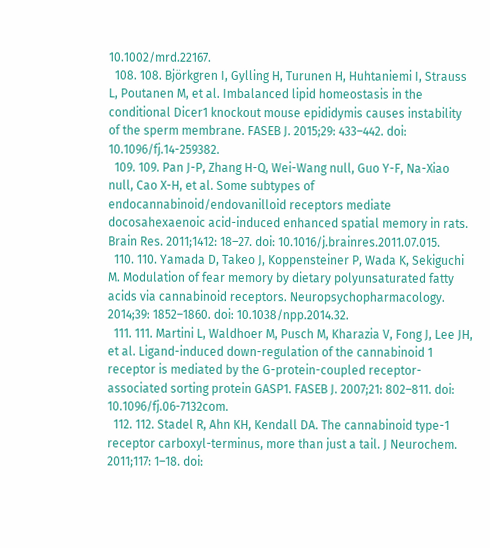10.1002/mrd.22167.
  108. 108. Björkgren I, Gylling H, Turunen H, Huhtaniemi I, Strauss L, Poutanen M, et al. Imbalanced lipid homeostasis in the conditional Dicer1 knockout mouse epididymis causes instability of the sperm membrane. FASEB J. 2015;29: 433–442. doi: 10.1096/fj.14-259382.
  109. 109. Pan J-P, Zhang H-Q, Wei-Wang null, Guo Y-F, Na-Xiao null, Cao X-H, et al. Some subtypes of endocannabinoid/endovanilloid receptors mediate docosahexaenoic acid-induced enhanced spatial memory in rats. Brain Res. 2011;1412: 18–27. doi: 10.1016/j.brainres.2011.07.015.
  110. 110. Yamada D, Takeo J, Koppensteiner P, Wada K, Sekiguchi M. Modulation of fear memory by dietary polyunsaturated fatty acids via cannabinoid receptors. Neuropsychopharmacology. 2014;39: 1852–1860. doi: 10.1038/npp.2014.32.
  111. 111. Martini L, Waldhoer M, Pusch M, Kharazia V, Fong J, Lee JH, et al. Ligand-induced down-regulation of the cannabinoid 1 receptor is mediated by the G-protein-coupled receptor-associated sorting protein GASP1. FASEB J. 2007;21: 802–811. doi: 10.1096/fj.06-7132com.
  112. 112. Stadel R, Ahn KH, Kendall DA. The cannabinoid type-1 receptor carboxyl-terminus, more than just a tail. J Neurochem. 2011;117: 1–18. doi: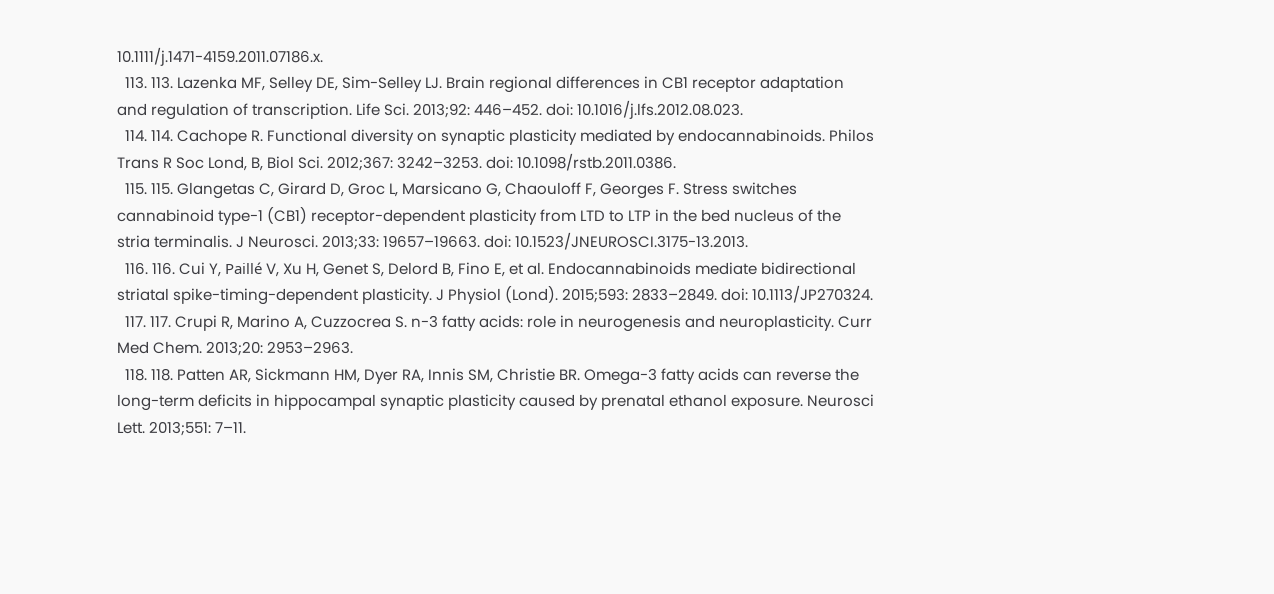10.1111/j.1471-4159.2011.07186.x.
  113. 113. Lazenka MF, Selley DE, Sim-Selley LJ. Brain regional differences in CB1 receptor adaptation and regulation of transcription. Life Sci. 2013;92: 446–452. doi: 10.1016/j.lfs.2012.08.023.
  114. 114. Cachope R. Functional diversity on synaptic plasticity mediated by endocannabinoids. Philos Trans R Soc Lond, B, Biol Sci. 2012;367: 3242–3253. doi: 10.1098/rstb.2011.0386.
  115. 115. Glangetas C, Girard D, Groc L, Marsicano G, Chaouloff F, Georges F. Stress switches cannabinoid type-1 (CB1) receptor-dependent plasticity from LTD to LTP in the bed nucleus of the stria terminalis. J Neurosci. 2013;33: 19657–19663. doi: 10.1523/JNEUROSCI.3175-13.2013.
  116. 116. Cui Y, Paillé V, Xu H, Genet S, Delord B, Fino E, et al. Endocannabinoids mediate bidirectional striatal spike-timing-dependent plasticity. J Physiol (Lond). 2015;593: 2833–2849. doi: 10.1113/JP270324.
  117. 117. Crupi R, Marino A, Cuzzocrea S. n-3 fatty acids: role in neurogenesis and neuroplasticity. Curr Med Chem. 2013;20: 2953–2963.
  118. 118. Patten AR, Sickmann HM, Dyer RA, Innis SM, Christie BR. Omega-3 fatty acids can reverse the long-term deficits in hippocampal synaptic plasticity caused by prenatal ethanol exposure. Neurosci Lett. 2013;551: 7–11.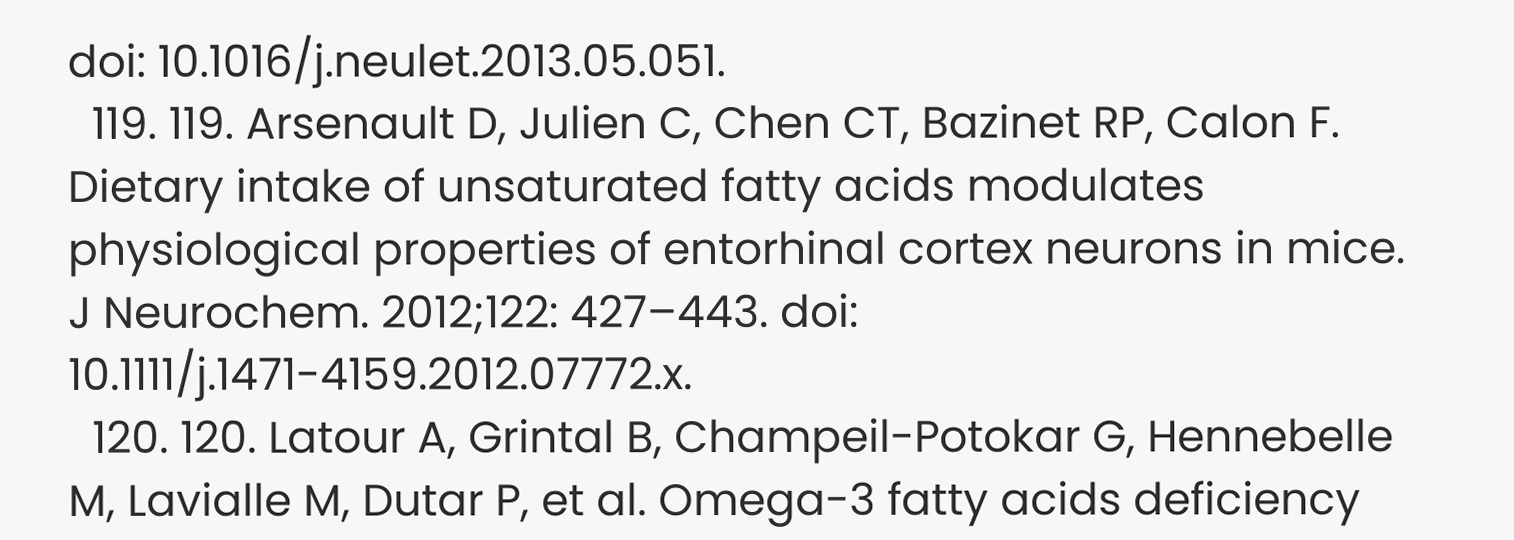doi: 10.1016/j.neulet.2013.05.051.
  119. 119. Arsenault D, Julien C, Chen CT, Bazinet RP, Calon F. Dietary intake of unsaturated fatty acids modulates physiological properties of entorhinal cortex neurons in mice. J Neurochem. 2012;122: 427–443. doi: 10.1111/j.1471-4159.2012.07772.x.
  120. 120. Latour A, Grintal B, Champeil-Potokar G, Hennebelle M, Lavialle M, Dutar P, et al. Omega-3 fatty acids deficiency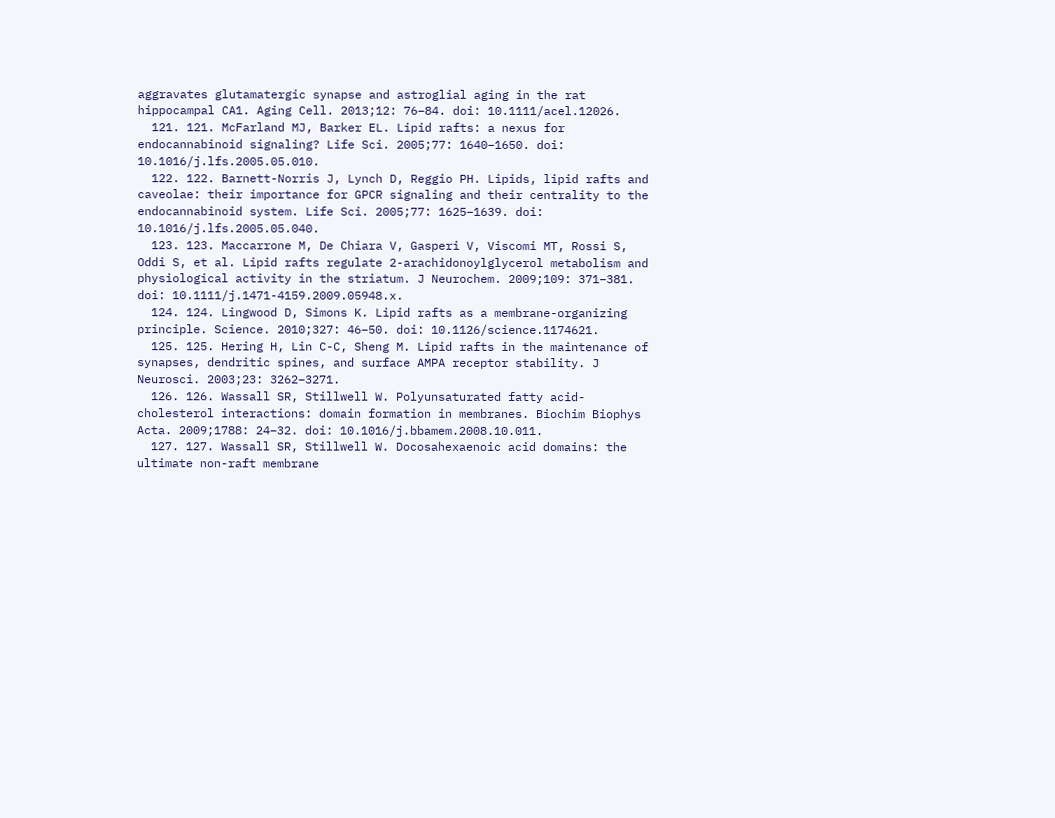aggravates glutamatergic synapse and astroglial aging in the rat hippocampal CA1. Aging Cell. 2013;12: 76–84. doi: 10.1111/acel.12026.
  121. 121. McFarland MJ, Barker EL. Lipid rafts: a nexus for endocannabinoid signaling? Life Sci. 2005;77: 1640–1650. doi: 10.1016/j.lfs.2005.05.010.
  122. 122. Barnett-Norris J, Lynch D, Reggio PH. Lipids, lipid rafts and caveolae: their importance for GPCR signaling and their centrality to the endocannabinoid system. Life Sci. 2005;77: 1625–1639. doi: 10.1016/j.lfs.2005.05.040.
  123. 123. Maccarrone M, De Chiara V, Gasperi V, Viscomi MT, Rossi S, Oddi S, et al. Lipid rafts regulate 2-arachidonoylglycerol metabolism and physiological activity in the striatum. J Neurochem. 2009;109: 371–381. doi: 10.1111/j.1471-4159.2009.05948.x.
  124. 124. Lingwood D, Simons K. Lipid rafts as a membrane-organizing principle. Science. 2010;327: 46–50. doi: 10.1126/science.1174621.
  125. 125. Hering H, Lin C-C, Sheng M. Lipid rafts in the maintenance of synapses, dendritic spines, and surface AMPA receptor stability. J Neurosci. 2003;23: 3262–3271.
  126. 126. Wassall SR, Stillwell W. Polyunsaturated fatty acid-cholesterol interactions: domain formation in membranes. Biochim Biophys Acta. 2009;1788: 24–32. doi: 10.1016/j.bbamem.2008.10.011.
  127. 127. Wassall SR, Stillwell W. Docosahexaenoic acid domains: the ultimate non-raft membrane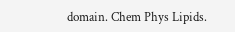domain. Chem Phys Lipids.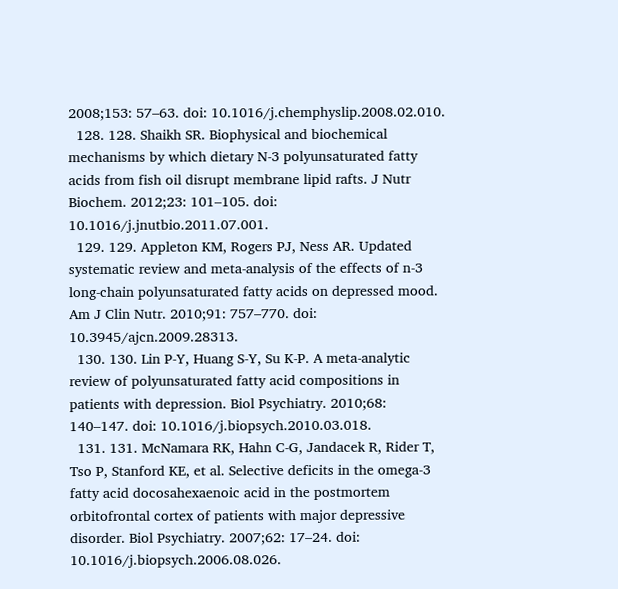2008;153: 57–63. doi: 10.1016/j.chemphyslip.2008.02.010.
  128. 128. Shaikh SR. Biophysical and biochemical mechanisms by which dietary N-3 polyunsaturated fatty acids from fish oil disrupt membrane lipid rafts. J Nutr Biochem. 2012;23: 101–105. doi: 10.1016/j.jnutbio.2011.07.001.
  129. 129. Appleton KM, Rogers PJ, Ness AR. Updated systematic review and meta-analysis of the effects of n-3 long-chain polyunsaturated fatty acids on depressed mood. Am J Clin Nutr. 2010;91: 757–770. doi: 10.3945/ajcn.2009.28313.
  130. 130. Lin P-Y, Huang S-Y, Su K-P. A meta-analytic review of polyunsaturated fatty acid compositions in patients with depression. Biol Psychiatry. 2010;68: 140–147. doi: 10.1016/j.biopsych.2010.03.018.
  131. 131. McNamara RK, Hahn C-G, Jandacek R, Rider T, Tso P, Stanford KE, et al. Selective deficits in the omega-3 fatty acid docosahexaenoic acid in the postmortem orbitofrontal cortex of patients with major depressive disorder. Biol Psychiatry. 2007;62: 17–24. doi: 10.1016/j.biopsych.2006.08.026.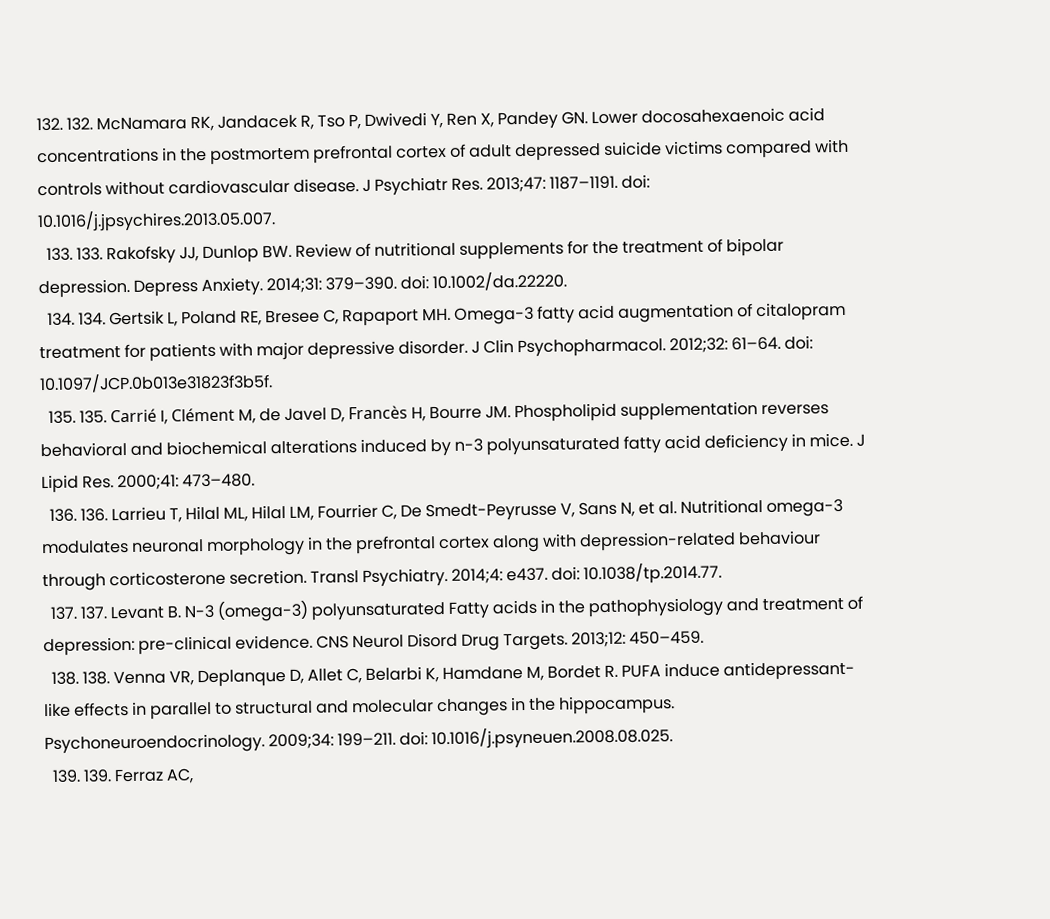132. 132. McNamara RK, Jandacek R, Tso P, Dwivedi Y, Ren X, Pandey GN. Lower docosahexaenoic acid concentrations in the postmortem prefrontal cortex of adult depressed suicide victims compared with controls without cardiovascular disease. J Psychiatr Res. 2013;47: 1187–1191. doi: 10.1016/j.jpsychires.2013.05.007.
  133. 133. Rakofsky JJ, Dunlop BW. Review of nutritional supplements for the treatment of bipolar depression. Depress Anxiety. 2014;31: 379–390. doi: 10.1002/da.22220.
  134. 134. Gertsik L, Poland RE, Bresee C, Rapaport MH. Omega-3 fatty acid augmentation of citalopram treatment for patients with major depressive disorder. J Clin Psychopharmacol. 2012;32: 61–64. doi: 10.1097/JCP.0b013e31823f3b5f.
  135. 135. Carrié I, Clément M, de Javel D, Francès H, Bourre JM. Phospholipid supplementation reverses behavioral and biochemical alterations induced by n-3 polyunsaturated fatty acid deficiency in mice. J Lipid Res. 2000;41: 473–480.
  136. 136. Larrieu T, Hilal ML, Hilal LM, Fourrier C, De Smedt-Peyrusse V, Sans N, et al. Nutritional omega-3 modulates neuronal morphology in the prefrontal cortex along with depression-related behaviour through corticosterone secretion. Transl Psychiatry. 2014;4: e437. doi: 10.1038/tp.2014.77.
  137. 137. Levant B. N-3 (omega-3) polyunsaturated Fatty acids in the pathophysiology and treatment of depression: pre-clinical evidence. CNS Neurol Disord Drug Targets. 2013;12: 450–459.
  138. 138. Venna VR, Deplanque D, Allet C, Belarbi K, Hamdane M, Bordet R. PUFA induce antidepressant-like effects in parallel to structural and molecular changes in the hippocampus. Psychoneuroendocrinology. 2009;34: 199–211. doi: 10.1016/j.psyneuen.2008.08.025.
  139. 139. Ferraz AC,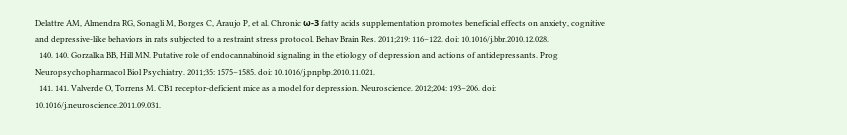Delattre AM, Almendra RG, Sonagli M, Borges C, Araujo P, et al. Chronic ω-3 fatty acids supplementation promotes beneficial effects on anxiety, cognitive and depressive-like behaviors in rats subjected to a restraint stress protocol. Behav Brain Res. 2011;219: 116–122. doi: 10.1016/j.bbr.2010.12.028.
  140. 140. Gorzalka BB, Hill MN. Putative role of endocannabinoid signaling in the etiology of depression and actions of antidepressants. Prog Neuropsychopharmacol Biol Psychiatry. 2011;35: 1575–1585. doi: 10.1016/j.pnpbp.2010.11.021.
  141. 141. Valverde O, Torrens M. CB1 receptor-deficient mice as a model for depression. Neuroscience. 2012;204: 193–206. doi: 10.1016/j.neuroscience.2011.09.031.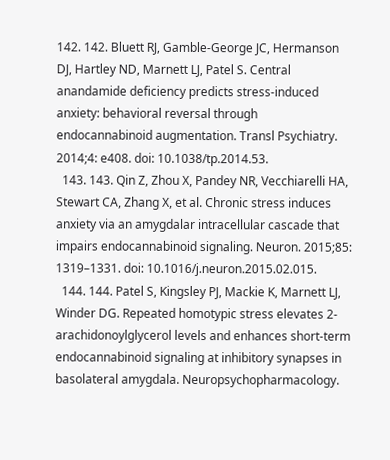142. 142. Bluett RJ, Gamble-George JC, Hermanson DJ, Hartley ND, Marnett LJ, Patel S. Central anandamide deficiency predicts stress-induced anxiety: behavioral reversal through endocannabinoid augmentation. Transl Psychiatry. 2014;4: e408. doi: 10.1038/tp.2014.53.
  143. 143. Qin Z, Zhou X, Pandey NR, Vecchiarelli HA, Stewart CA, Zhang X, et al. Chronic stress induces anxiety via an amygdalar intracellular cascade that impairs endocannabinoid signaling. Neuron. 2015;85: 1319–1331. doi: 10.1016/j.neuron.2015.02.015.
  144. 144. Patel S, Kingsley PJ, Mackie K, Marnett LJ, Winder DG. Repeated homotypic stress elevates 2-arachidonoylglycerol levels and enhances short-term endocannabinoid signaling at inhibitory synapses in basolateral amygdala. Neuropsychopharmacology.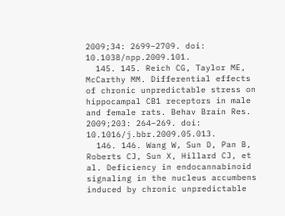2009;34: 2699–2709. doi: 10.1038/npp.2009.101.
  145. 145. Reich CG, Taylor ME, McCarthy MM. Differential effects of chronic unpredictable stress on hippocampal CB1 receptors in male and female rats. Behav Brain Res. 2009;203: 264–269. doi: 10.1016/j.bbr.2009.05.013.
  146. 146. Wang W, Sun D, Pan B, Roberts CJ, Sun X, Hillard CJ, et al. Deficiency in endocannabinoid signaling in the nucleus accumbens induced by chronic unpredictable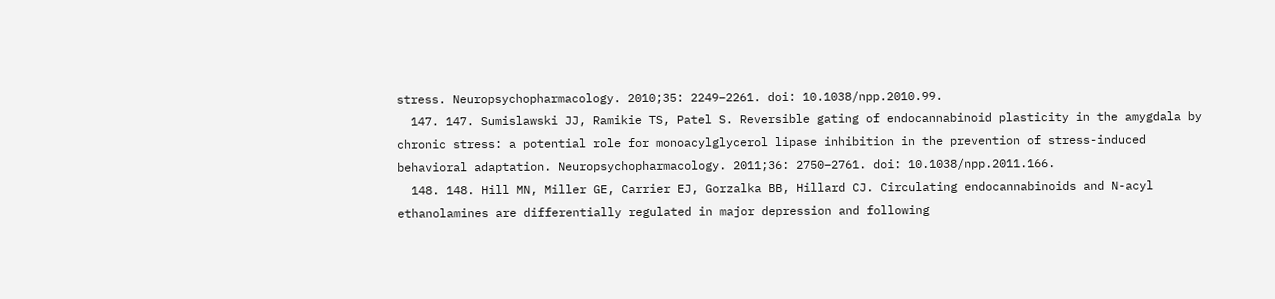stress. Neuropsychopharmacology. 2010;35: 2249–2261. doi: 10.1038/npp.2010.99.
  147. 147. Sumislawski JJ, Ramikie TS, Patel S. Reversible gating of endocannabinoid plasticity in the amygdala by chronic stress: a potential role for monoacylglycerol lipase inhibition in the prevention of stress-induced behavioral adaptation. Neuropsychopharmacology. 2011;36: 2750–2761. doi: 10.1038/npp.2011.166.
  148. 148. Hill MN, Miller GE, Carrier EJ, Gorzalka BB, Hillard CJ. Circulating endocannabinoids and N-acyl ethanolamines are differentially regulated in major depression and following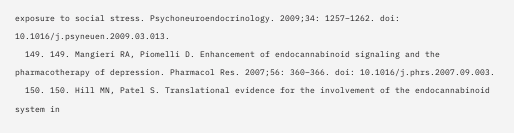exposure to social stress. Psychoneuroendocrinology. 2009;34: 1257–1262. doi: 10.1016/j.psyneuen.2009.03.013.
  149. 149. Mangieri RA, Piomelli D. Enhancement of endocannabinoid signaling and the pharmacotherapy of depression. Pharmacol Res. 2007;56: 360–366. doi: 10.1016/j.phrs.2007.09.003.
  150. 150. Hill MN, Patel S. Translational evidence for the involvement of the endocannabinoid system in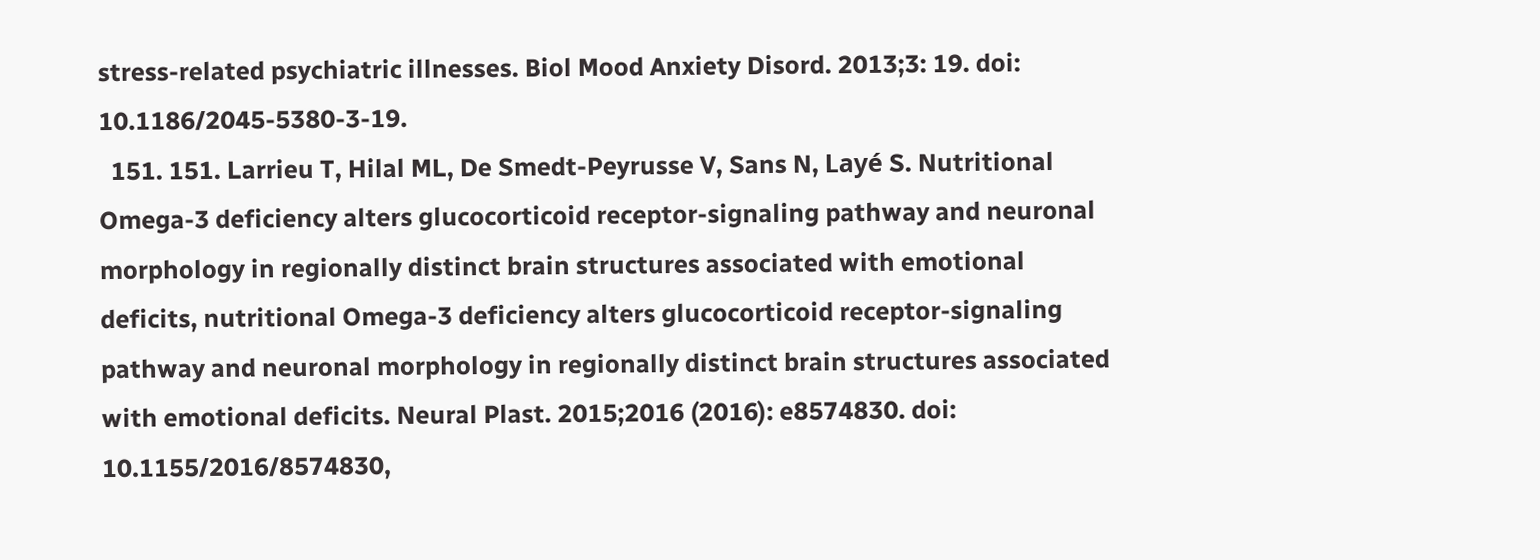stress-related psychiatric illnesses. Biol Mood Anxiety Disord. 2013;3: 19. doi: 10.1186/2045-5380-3-19.
  151. 151. Larrieu T, Hilal ML, De Smedt-Peyrusse V, Sans N, Layé S. Nutritional Omega-3 deficiency alters glucocorticoid receptor-signaling pathway and neuronal morphology in regionally distinct brain structures associated with emotional deficits, nutritional Omega-3 deficiency alters glucocorticoid receptor-signaling pathway and neuronal morphology in regionally distinct brain structures associated with emotional deficits. Neural Plast. 2015;2016 (2016): e8574830. doi: 10.1155/2016/8574830,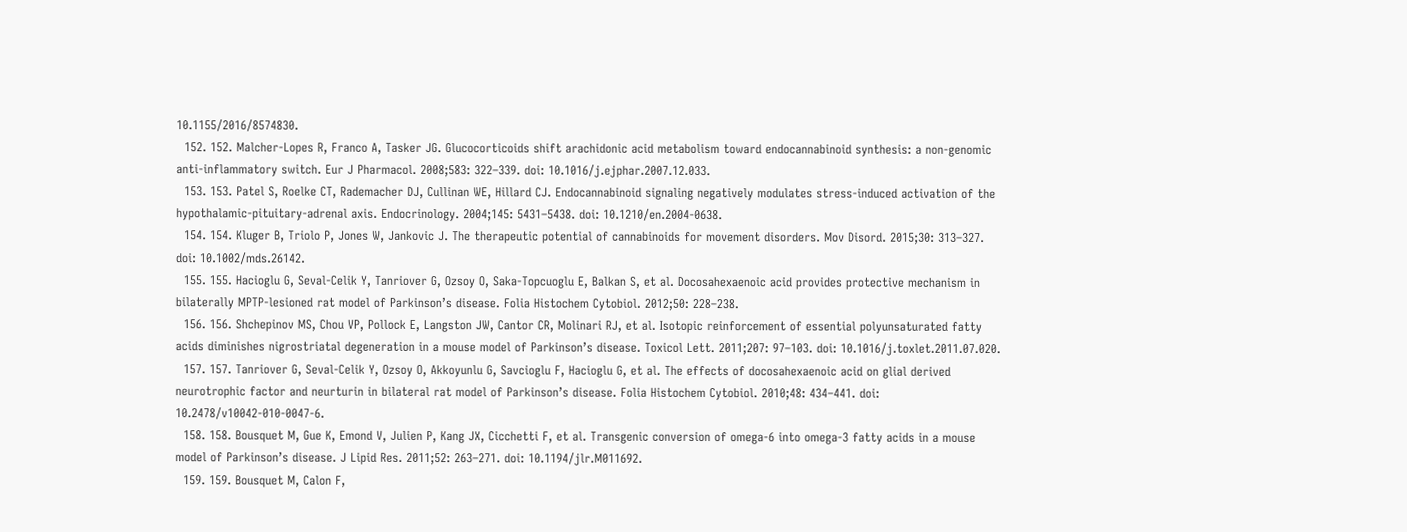10.1155/2016/8574830.
  152. 152. Malcher-Lopes R, Franco A, Tasker JG. Glucocorticoids shift arachidonic acid metabolism toward endocannabinoid synthesis: a non-genomic anti-inflammatory switch. Eur J Pharmacol. 2008;583: 322–339. doi: 10.1016/j.ejphar.2007.12.033.
  153. 153. Patel S, Roelke CT, Rademacher DJ, Cullinan WE, Hillard CJ. Endocannabinoid signaling negatively modulates stress-induced activation of the hypothalamic-pituitary-adrenal axis. Endocrinology. 2004;145: 5431–5438. doi: 10.1210/en.2004-0638.
  154. 154. Kluger B, Triolo P, Jones W, Jankovic J. The therapeutic potential of cannabinoids for movement disorders. Mov Disord. 2015;30: 313–327. doi: 10.1002/mds.26142.
  155. 155. Hacioglu G, Seval-Celik Y, Tanriover G, Ozsoy O, Saka-Topcuoglu E, Balkan S, et al. Docosahexaenoic acid provides protective mechanism in bilaterally MPTP-lesioned rat model of Parkinson’s disease. Folia Histochem Cytobiol. 2012;50: 228–238.
  156. 156. Shchepinov MS, Chou VP, Pollock E, Langston JW, Cantor CR, Molinari RJ, et al. Isotopic reinforcement of essential polyunsaturated fatty acids diminishes nigrostriatal degeneration in a mouse model of Parkinson’s disease. Toxicol Lett. 2011;207: 97–103. doi: 10.1016/j.toxlet.2011.07.020.
  157. 157. Tanriover G, Seval-Celik Y, Ozsoy O, Akkoyunlu G, Savcioglu F, Hacioglu G, et al. The effects of docosahexaenoic acid on glial derived neurotrophic factor and neurturin in bilateral rat model of Parkinson’s disease. Folia Histochem Cytobiol. 2010;48: 434–441. doi: 10.2478/v10042-010-0047-6.
  158. 158. Bousquet M, Gue K, Emond V, Julien P, Kang JX, Cicchetti F, et al. Transgenic conversion of omega-6 into omega-3 fatty acids in a mouse model of Parkinson’s disease. J Lipid Res. 2011;52: 263–271. doi: 10.1194/jlr.M011692.
  159. 159. Bousquet M, Calon F,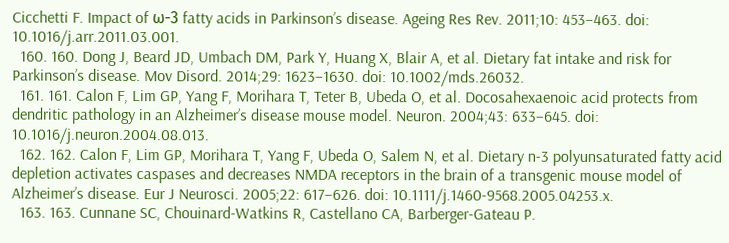Cicchetti F. Impact of ω-3 fatty acids in Parkinson’s disease. Ageing Res Rev. 2011;10: 453–463. doi: 10.1016/j.arr.2011.03.001.
  160. 160. Dong J, Beard JD, Umbach DM, Park Y, Huang X, Blair A, et al. Dietary fat intake and risk for Parkinson’s disease. Mov Disord. 2014;29: 1623–1630. doi: 10.1002/mds.26032.
  161. 161. Calon F, Lim GP, Yang F, Morihara T, Teter B, Ubeda O, et al. Docosahexaenoic acid protects from dendritic pathology in an Alzheimer’s disease mouse model. Neuron. 2004;43: 633–645. doi: 10.1016/j.neuron.2004.08.013.
  162. 162. Calon F, Lim GP, Morihara T, Yang F, Ubeda O, Salem N, et al. Dietary n-3 polyunsaturated fatty acid depletion activates caspases and decreases NMDA receptors in the brain of a transgenic mouse model of Alzheimer’s disease. Eur J Neurosci. 2005;22: 617–626. doi: 10.1111/j.1460-9568.2005.04253.x.
  163. 163. Cunnane SC, Chouinard-Watkins R, Castellano CA, Barberger-Gateau P.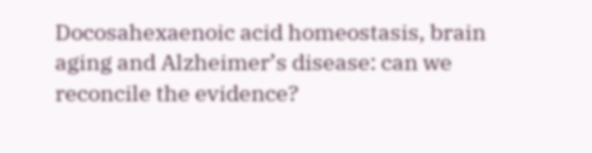Docosahexaenoic acid homeostasis, brain aging and Alzheimer’s disease: can we reconcile the evidence?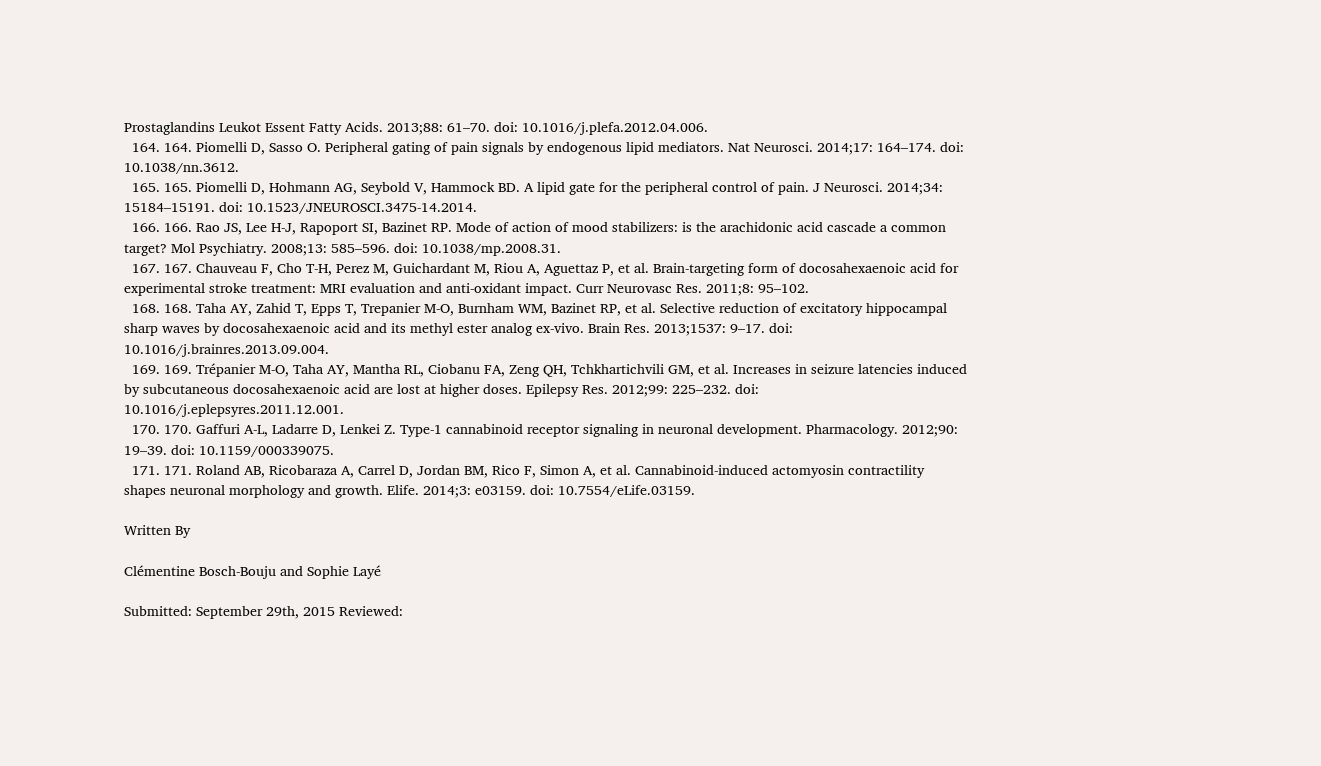Prostaglandins Leukot Essent Fatty Acids. 2013;88: 61–70. doi: 10.1016/j.plefa.2012.04.006.
  164. 164. Piomelli D, Sasso O. Peripheral gating of pain signals by endogenous lipid mediators. Nat Neurosci. 2014;17: 164–174. doi: 10.1038/nn.3612.
  165. 165. Piomelli D, Hohmann AG, Seybold V, Hammock BD. A lipid gate for the peripheral control of pain. J Neurosci. 2014;34: 15184–15191. doi: 10.1523/JNEUROSCI.3475-14.2014.
  166. 166. Rao JS, Lee H-J, Rapoport SI, Bazinet RP. Mode of action of mood stabilizers: is the arachidonic acid cascade a common target? Mol Psychiatry. 2008;13: 585–596. doi: 10.1038/mp.2008.31.
  167. 167. Chauveau F, Cho T-H, Perez M, Guichardant M, Riou A, Aguettaz P, et al. Brain-targeting form of docosahexaenoic acid for experimental stroke treatment: MRI evaluation and anti-oxidant impact. Curr Neurovasc Res. 2011;8: 95–102.
  168. 168. Taha AY, Zahid T, Epps T, Trepanier M-O, Burnham WM, Bazinet RP, et al. Selective reduction of excitatory hippocampal sharp waves by docosahexaenoic acid and its methyl ester analog ex-vivo. Brain Res. 2013;1537: 9–17. doi: 10.1016/j.brainres.2013.09.004.
  169. 169. Trépanier M-O, Taha AY, Mantha RL, Ciobanu FA, Zeng QH, Tchkhartichvili GM, et al. Increases in seizure latencies induced by subcutaneous docosahexaenoic acid are lost at higher doses. Epilepsy Res. 2012;99: 225–232. doi: 10.1016/j.eplepsyres.2011.12.001.
  170. 170. Gaffuri A-L, Ladarre D, Lenkei Z. Type-1 cannabinoid receptor signaling in neuronal development. Pharmacology. 2012;90: 19–39. doi: 10.1159/000339075.
  171. 171. Roland AB, Ricobaraza A, Carrel D, Jordan BM, Rico F, Simon A, et al. Cannabinoid-induced actomyosin contractility shapes neuronal morphology and growth. Elife. 2014;3: e03159. doi: 10.7554/eLife.03159.

Written By

Clémentine Bosch-Bouju and Sophie Layé

Submitted: September 29th, 2015 Reviewed: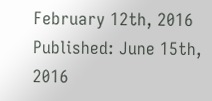February 12th, 2016 Published: June 15th, 2016